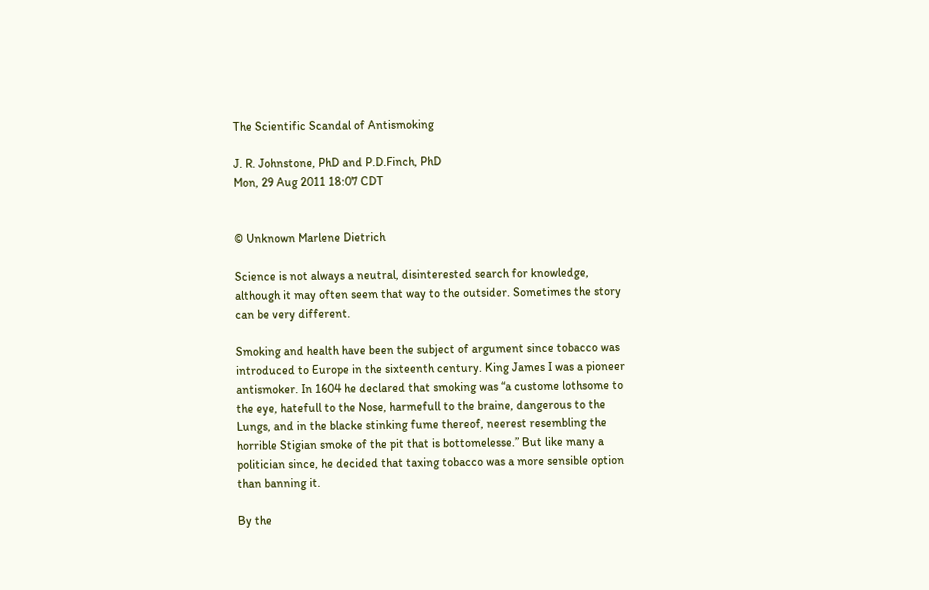The Scientific Scandal of Antismoking

J. R. Johnstone, PhD and P.D.Finch, PhD
Mon, 29 Aug 2011 18:07 CDT


© Unknown Marlene Dietrich

Science is not always a neutral, disinterested search for knowledge, although it may often seem that way to the outsider. Sometimes the story can be very different.

Smoking and health have been the subject of argument since tobacco was introduced to Europe in the sixteenth century. King James I was a pioneer antismoker. In 1604 he declared that smoking was “a custome lothsome to the eye, hatefull to the Nose, harmefull to the braine, dangerous to the Lungs, and in the blacke stinking fume thereof, neerest resembling the horrible Stigian smoke of the pit that is bottomelesse.” But like many a politician since, he decided that taxing tobacco was a more sensible option than banning it.

By the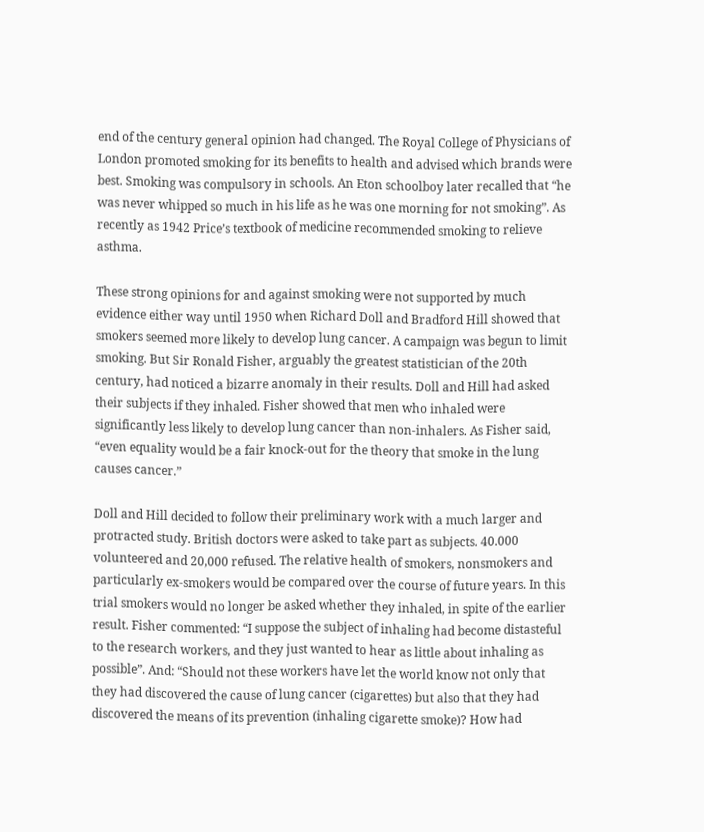end of the century general opinion had changed. The Royal College of Physicians of London promoted smoking for its benefits to health and advised which brands were best. Smoking was compulsory in schools. An Eton schoolboy later recalled that “he was never whipped so much in his life as he was one morning for not smoking”. As recently as 1942 Price’s textbook of medicine recommended smoking to relieve asthma.

These strong opinions for and against smoking were not supported by much evidence either way until 1950 when Richard Doll and Bradford Hill showed that smokers seemed more likely to develop lung cancer. A campaign was begun to limit smoking. But Sir Ronald Fisher, arguably the greatest statistician of the 20th century, had noticed a bizarre anomaly in their results. Doll and Hill had asked their subjects if they inhaled. Fisher showed that men who inhaled were significantly less likely to develop lung cancer than non-inhalers. As Fisher said, “even equality would be a fair knock-out for the theory that smoke in the lung causes cancer.”

Doll and Hill decided to follow their preliminary work with a much larger and protracted study. British doctors were asked to take part as subjects. 40.000 volunteered and 20,000 refused. The relative health of smokers, nonsmokers and particularly ex-smokers would be compared over the course of future years. In this trial smokers would no longer be asked whether they inhaled, in spite of the earlier result. Fisher commented: “I suppose the subject of inhaling had become distasteful to the research workers, and they just wanted to hear as little about inhaling as possible”. And: “Should not these workers have let the world know not only that they had discovered the cause of lung cancer (cigarettes) but also that they had discovered the means of its prevention (inhaling cigarette smoke)? How had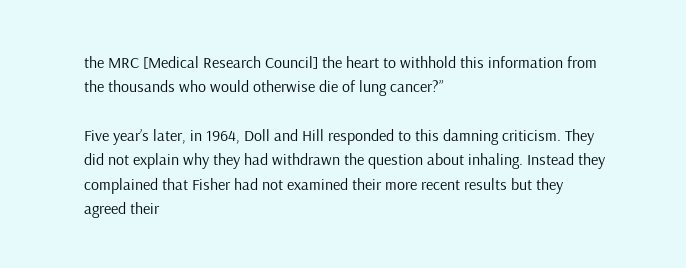the MRC [Medical Research Council] the heart to withhold this information from the thousands who would otherwise die of lung cancer?”

Five year’s later, in 1964, Doll and Hill responded to this damning criticism. They did not explain why they had withdrawn the question about inhaling. Instead they complained that Fisher had not examined their more recent results but they agreed their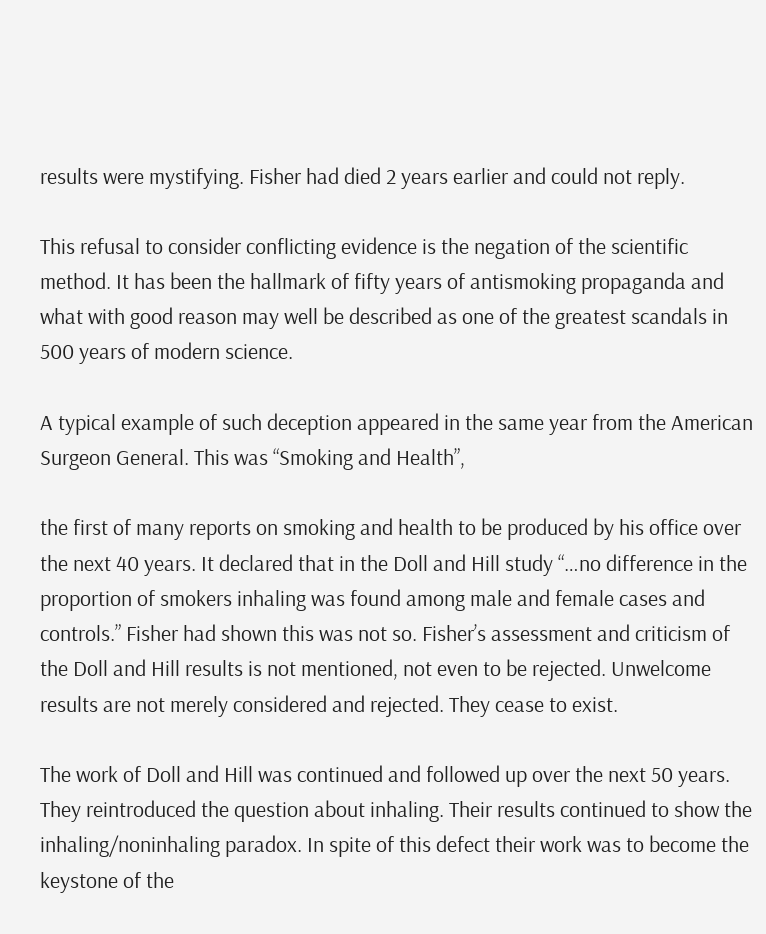results were mystifying. Fisher had died 2 years earlier and could not reply.

This refusal to consider conflicting evidence is the negation of the scientific method. It has been the hallmark of fifty years of antismoking propaganda and what with good reason may well be described as one of the greatest scandals in 500 years of modern science.

A typical example of such deception appeared in the same year from the American Surgeon General. This was “Smoking and Health”,

the first of many reports on smoking and health to be produced by his office over the next 40 years. It declared that in the Doll and Hill study “…no difference in the proportion of smokers inhaling was found among male and female cases and controls.” Fisher had shown this was not so. Fisher’s assessment and criticism of the Doll and Hill results is not mentioned, not even to be rejected. Unwelcome results are not merely considered and rejected. They cease to exist.

The work of Doll and Hill was continued and followed up over the next 50 years. They reintroduced the question about inhaling. Their results continued to show the inhaling/noninhaling paradox. In spite of this defect their work was to become the keystone of the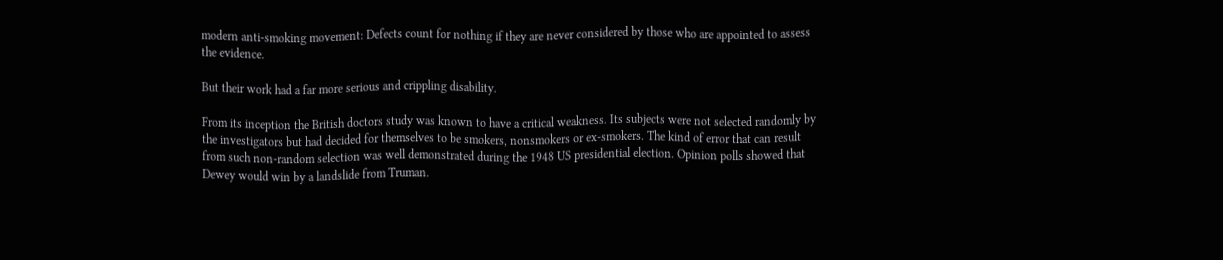modern anti-smoking movement: Defects count for nothing if they are never considered by those who are appointed to assess the evidence.

But their work had a far more serious and crippling disability.

From its inception the British doctors study was known to have a critical weakness. Its subjects were not selected randomly by the investigators but had decided for themselves to be smokers, nonsmokers or ex-smokers. The kind of error that can result from such non-random selection was well demonstrated during the 1948 US presidential election. Opinion polls showed that Dewey would win by a landslide from Truman.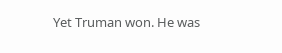Yet Truman won. He was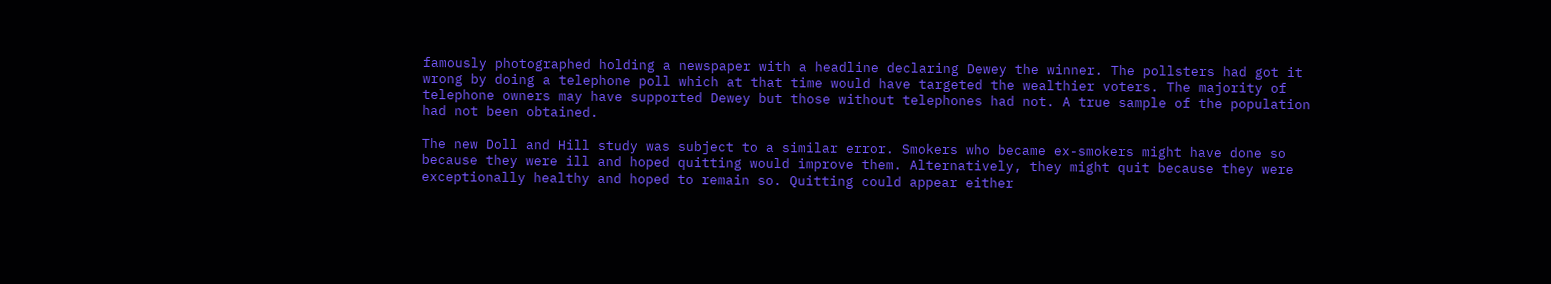famously photographed holding a newspaper with a headline declaring Dewey the winner. The pollsters had got it wrong by doing a telephone poll which at that time would have targeted the wealthier voters. The majority of telephone owners may have supported Dewey but those without telephones had not. A true sample of the population had not been obtained.

The new Doll and Hill study was subject to a similar error. Smokers who became ex-smokers might have done so because they were ill and hoped quitting would improve them. Alternatively, they might quit because they were exceptionally healthy and hoped to remain so. Quitting could appear either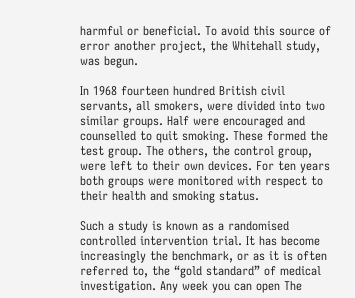harmful or beneficial. To avoid this source of error another project, the Whitehall study, was begun.

In 1968 fourteen hundred British civil servants, all smokers, were divided into two similar groups. Half were encouraged and counselled to quit smoking. These formed the test group. The others, the control group, were left to their own devices. For ten years both groups were monitored with respect to their health and smoking status.

Such a study is known as a randomised controlled intervention trial. It has become increasingly the benchmark, or as it is often referred to, the “gold standard” of medical investigation. Any week you can open The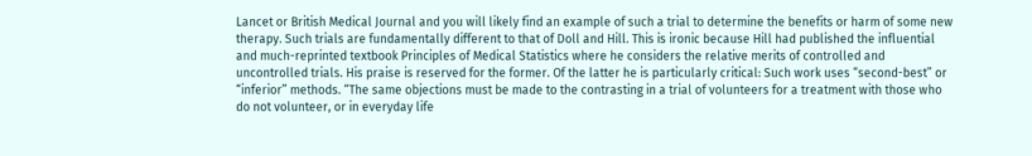Lancet or British Medical Journal and you will likely find an example of such a trial to determine the benefits or harm of some new therapy. Such trials are fundamentally different to that of Doll and Hill. This is ironic because Hill had published the influential and much-reprinted textbook Principles of Medical Statistics where he considers the relative merits of controlled and uncontrolled trials. His praise is reserved for the former. Of the latter he is particularly critical: Such work uses “second-best” or “inferior” methods. “The same objections must be made to the contrasting in a trial of volunteers for a treatment with those who do not volunteer, or in everyday life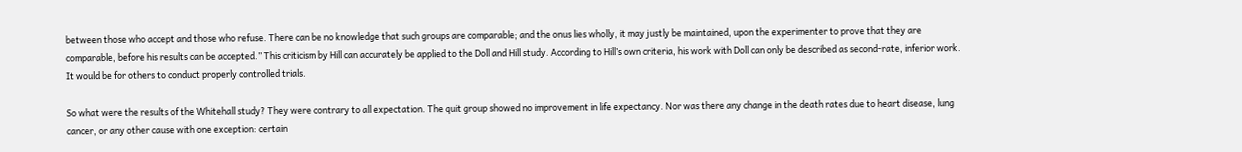between those who accept and those who refuse. There can be no knowledge that such groups are comparable; and the onus lies wholly, it may justly be maintained, upon the experimenter to prove that they are comparable, before his results can be accepted.” This criticism by Hill can accurately be applied to the Doll and Hill study. According to Hill’s own criteria, his work with Doll can only be described as second-rate, inferior work. It would be for others to conduct properly controlled trials.

So what were the results of the Whitehall study? They were contrary to all expectation. The quit group showed no improvement in life expectancy. Nor was there any change in the death rates due to heart disease, lung cancer, or any other cause with one exception: certain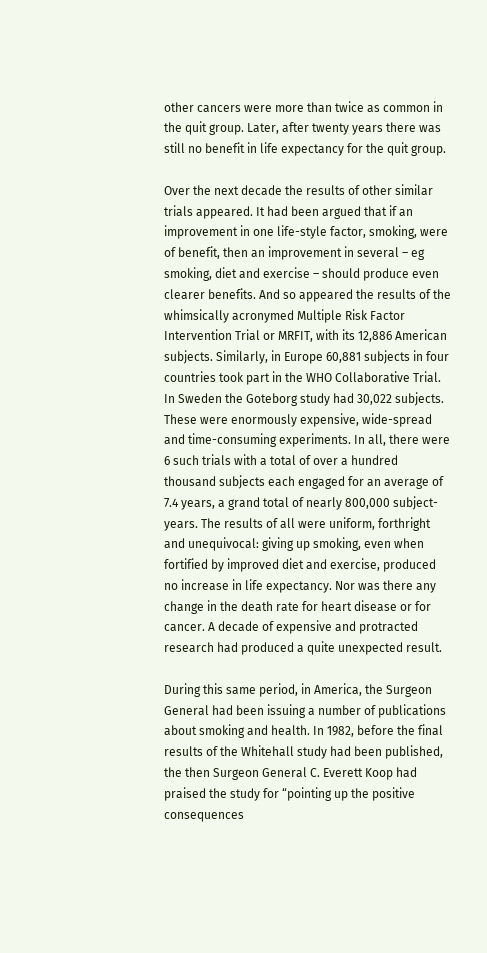other cancers were more than twice as common in the quit group. Later, after twenty years there was still no benefit in life expectancy for the quit group.

Over the next decade the results of other similar trials appeared. It had been argued that if an improvement in one life-style factor, smoking, were of benefit, then an improvement in several – eg smoking, diet and exercise – should produce even clearer benefits. And so appeared the results of the whimsically acronymed Multiple Risk Factor Intervention Trial or MRFIT, with its 12,886 American subjects. Similarly, in Europe 60,881 subjects in four countries took part in the WHO Collaborative Trial. In Sweden the Goteborg study had 30,022 subjects. These were enormously expensive, wide-spread and time-consuming experiments. In all, there were 6 such trials with a total of over a hundred thousand subjects each engaged for an average of 7.4 years, a grand total of nearly 800,000 subject-years. The results of all were uniform, forthright and unequivocal: giving up smoking, even when fortified by improved diet and exercise, produced no increase in life expectancy. Nor was there any change in the death rate for heart disease or for cancer. A decade of expensive and protracted research had produced a quite unexpected result.

During this same period, in America, the Surgeon General had been issuing a number of publications about smoking and health. In 1982, before the final results of the Whitehall study had been published, the then Surgeon General C. Everett Koop had praised the study for “pointing up the positive consequences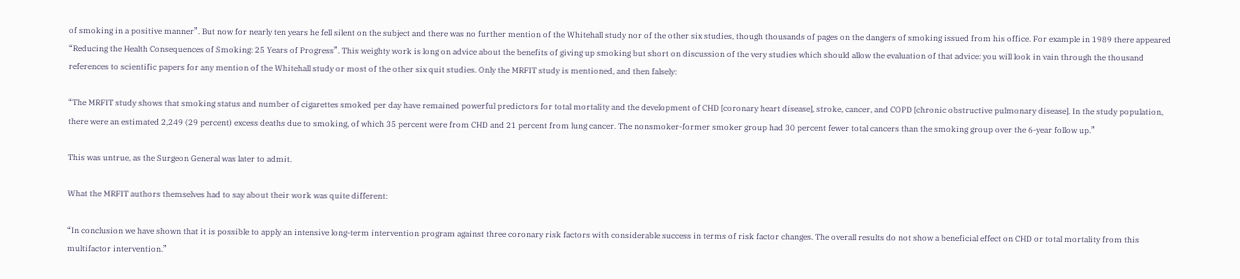of smoking in a positive manner”. But now for nearly ten years he fell silent on the subject and there was no further mention of the Whitehall study nor of the other six studies, though thousands of pages on the dangers of smoking issued from his office. For example in 1989 there appeared “Reducing the Health Consequences of Smoking: 25 Years of Progress”. This weighty work is long on advice about the benefits of giving up smoking but short on discussion of the very studies which should allow the evaluation of that advice: you will look in vain through the thousand references to scientific papers for any mention of the Whitehall study or most of the other six quit studies. Only the MRFIT study is mentioned, and then falsely:

“The MRFIT study shows that smoking status and number of cigarettes smoked per day have remained powerful predictors for total mortality and the development of CHD [coronary heart disease], stroke, cancer, and COPD [chronic obstructive pulmonary disease]. In the study population, there were an estimated 2,249 (29 percent) excess deaths due to smoking, of which 35 percent were from CHD and 21 percent from lung cancer. The nonsmoker-former smoker group had 30 percent fewer total cancers than the smoking group over the 6-year follow up.”

This was untrue, as the Surgeon General was later to admit.

What the MRFIT authors themselves had to say about their work was quite different:

“In conclusion we have shown that it is possible to apply an intensive long-term intervention program against three coronary risk factors with considerable success in terms of risk factor changes. The overall results do not show a beneficial effect on CHD or total mortality from this multifactor intervention.”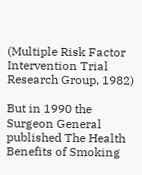(Multiple Risk Factor Intervention Trial Research Group, 1982)

But in 1990 the Surgeon General published The Health Benefits of Smoking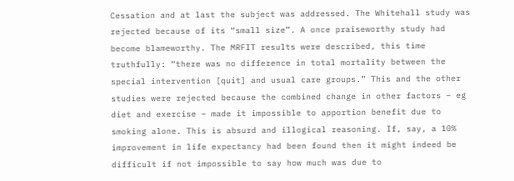Cessation and at last the subject was addressed. The Whitehall study was rejected because of its “small size”. A once praiseworthy study had become blameworthy. The MRFIT results were described, this time truthfully: “there was no difference in total mortality between the special intervention [quit] and usual care groups.” This and the other studies were rejected because the combined change in other factors – eg diet and exercise – made it impossible to apportion benefit due to smoking alone. This is absurd and illogical reasoning. If, say, a 10% improvement in life expectancy had been found then it might indeed be difficult if not impossible to say how much was due to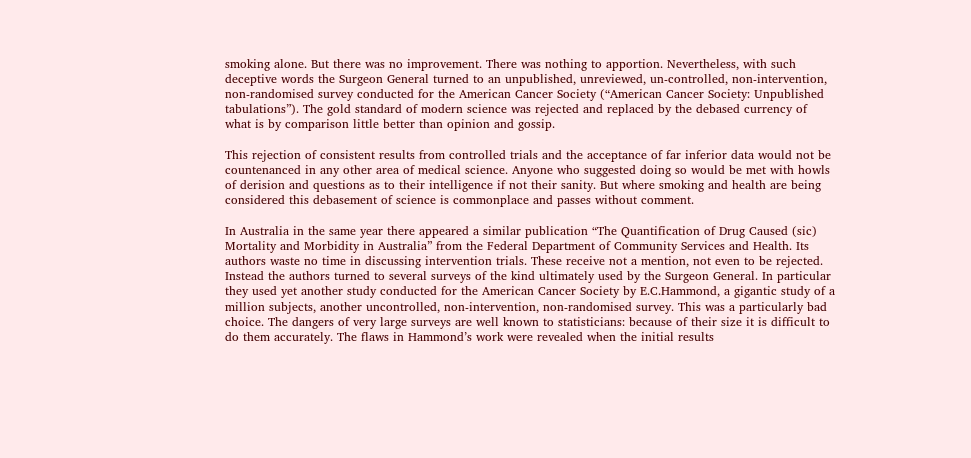smoking alone. But there was no improvement. There was nothing to apportion. Nevertheless, with such deceptive words the Surgeon General turned to an unpublished, unreviewed, un-controlled, non-intervention, non-randomised survey conducted for the American Cancer Society (“American Cancer Society: Unpublished tabulations”). The gold standard of modern science was rejected and replaced by the debased currency of what is by comparison little better than opinion and gossip.

This rejection of consistent results from controlled trials and the acceptance of far inferior data would not be countenanced in any other area of medical science. Anyone who suggested doing so would be met with howls of derision and questions as to their intelligence if not their sanity. But where smoking and health are being considered this debasement of science is commonplace and passes without comment.

In Australia in the same year there appeared a similar publication “The Quantification of Drug Caused (sic) Mortality and Morbidity in Australia” from the Federal Department of Community Services and Health. Its authors waste no time in discussing intervention trials. These receive not a mention, not even to be rejected. Instead the authors turned to several surveys of the kind ultimately used by the Surgeon General. In particular they used yet another study conducted for the American Cancer Society by E.C.Hammond, a gigantic study of a million subjects, another uncontrolled, non-intervention, non-randomised survey. This was a particularly bad choice. The dangers of very large surveys are well known to statisticians: because of their size it is difficult to do them accurately. The flaws in Hammond’s work were revealed when the initial results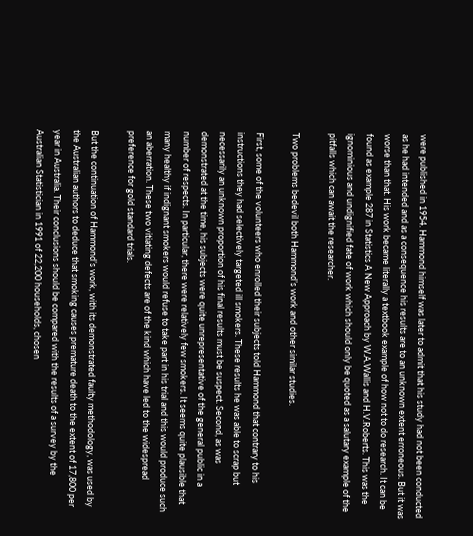were published in 1954. Hammond himself was later to admit that his study had not been conducted as he had intended and as a consequence his results are to an unknown extent erroneous. But it was worse than that. His work became literally a textbook example of how not to do research. It can be found as example 287 in Statistics A New Approach by W.A.Wallis and H.V.Roberts. This was the ignominious and undignified fate of work which should only be quoted as a salutary example of the pitfalls which can await the researcher.

Two problems bedevil both Hammond’s work and other similar studies.

First, some of the volunteers who enrolled their subjects told Hammond that contrary to his instructions they had selectively targeted ill smokers. These results he was able to scrap but necessarily an unknown proportion of his final results must be suspect. Second, as was demonstrated at the time, his subjects were quite unrepresentative of the general public in a number of respects. In particular, there were relatively few smokers. It seems quite plausible that many healthy if indignant smokers would refuse to take part in his trial and this would produce such an aberration. These two vitiating defects are of the kind which have led to the widespread preference for gold standard trials.

But the continuation of Hammond’s work, with its demonstrated faulty methodology, was used by the Australian authors to deduce that smoking causes premature death to the extent of 17,800 per year in Australia. Their conclusions should be compared with the results of a survey by the Australian Statistician in 1991 of 22,200 households, chosen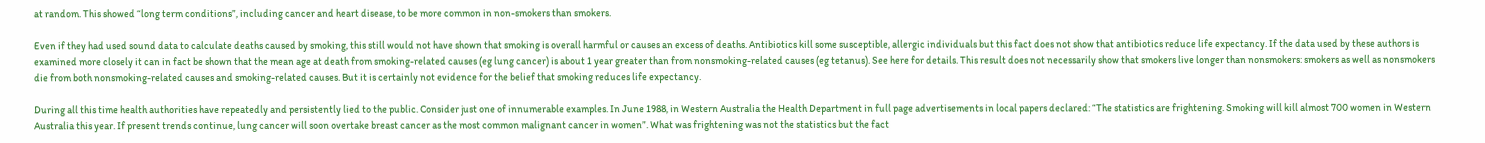at random. This showed “long term conditions”, including cancer and heart disease, to be more common in non-smokers than smokers.

Even if they had used sound data to calculate deaths caused by smoking, this still would not have shown that smoking is overall harmful or causes an excess of deaths. Antibiotics kill some susceptible, allergic individuals but this fact does not show that antibiotics reduce life expectancy. If the data used by these authors is examined more closely it can in fact be shown that the mean age at death from smoking-related causes (eg lung cancer) is about 1 year greater than from nonsmoking-related causes (eg tetanus). See here for details. This result does not necessarily show that smokers live longer than nonsmokers: smokers as well as nonsmokers die from both nonsmoking-related causes and smoking-related causes. But it is certainly not evidence for the belief that smoking reduces life expectancy.

During all this time health authorities have repeatedly and persistently lied to the public. Consider just one of innumerable examples. In June 1988, in Western Australia the Health Department in full page advertisements in local papers declared: “The statistics are frightening. Smoking will kill almost 700 women in Western Australia this year. If present trends continue, lung cancer will soon overtake breast cancer as the most common malignant cancer in women”. What was frightening was not the statistics but the fact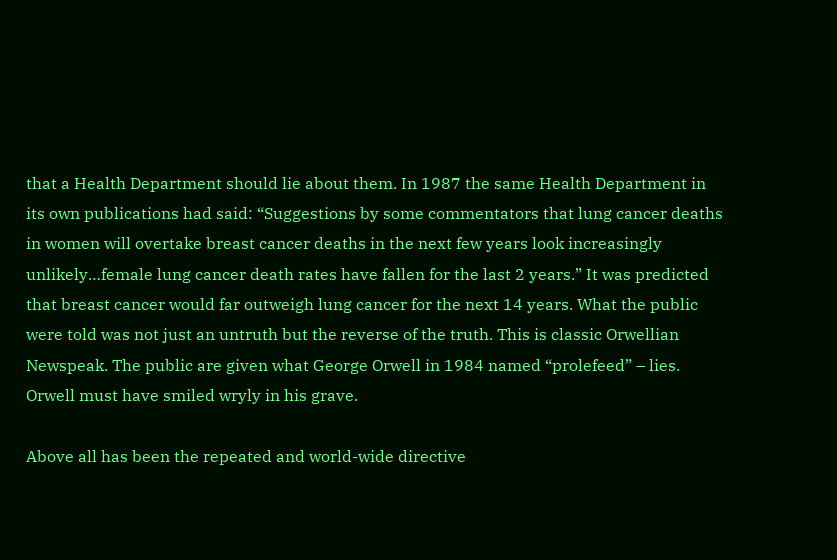that a Health Department should lie about them. In 1987 the same Health Department in its own publications had said: “Suggestions by some commentators that lung cancer deaths in women will overtake breast cancer deaths in the next few years look increasingly unlikely…female lung cancer death rates have fallen for the last 2 years.” It was predicted that breast cancer would far outweigh lung cancer for the next 14 years. What the public were told was not just an untruth but the reverse of the truth. This is classic Orwellian Newspeak. The public are given what George Orwell in 1984 named “prolefeed” – lies. Orwell must have smiled wryly in his grave.

Above all has been the repeated and world-wide directive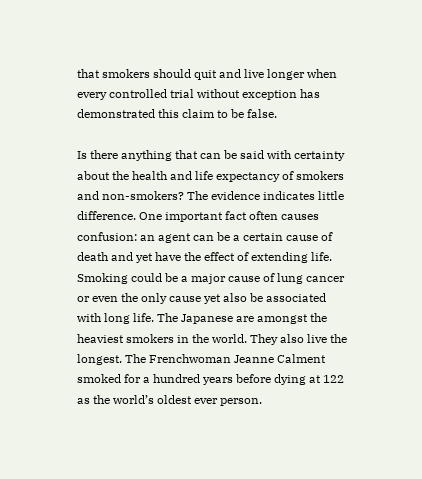that smokers should quit and live longer when every controlled trial without exception has demonstrated this claim to be false.

Is there anything that can be said with certainty about the health and life expectancy of smokers and non-smokers? The evidence indicates little difference. One important fact often causes confusion: an agent can be a certain cause of death and yet have the effect of extending life. Smoking could be a major cause of lung cancer or even the only cause yet also be associated with long life. The Japanese are amongst the heaviest smokers in the world. They also live the longest. The Frenchwoman Jeanne Calment smoked for a hundred years before dying at 122 as the world’s oldest ever person.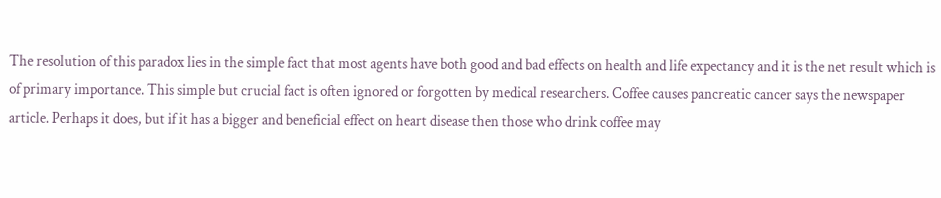The resolution of this paradox lies in the simple fact that most agents have both good and bad effects on health and life expectancy and it is the net result which is of primary importance. This simple but crucial fact is often ignored or forgotten by medical researchers. Coffee causes pancreatic cancer says the newspaper article. Perhaps it does, but if it has a bigger and beneficial effect on heart disease then those who drink coffee may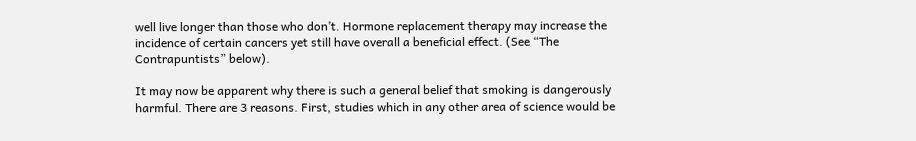well live longer than those who don’t. Hormone replacement therapy may increase the incidence of certain cancers yet still have overall a beneficial effect. (See “The Contrapuntists” below).

It may now be apparent why there is such a general belief that smoking is dangerously harmful. There are 3 reasons. First, studies which in any other area of science would be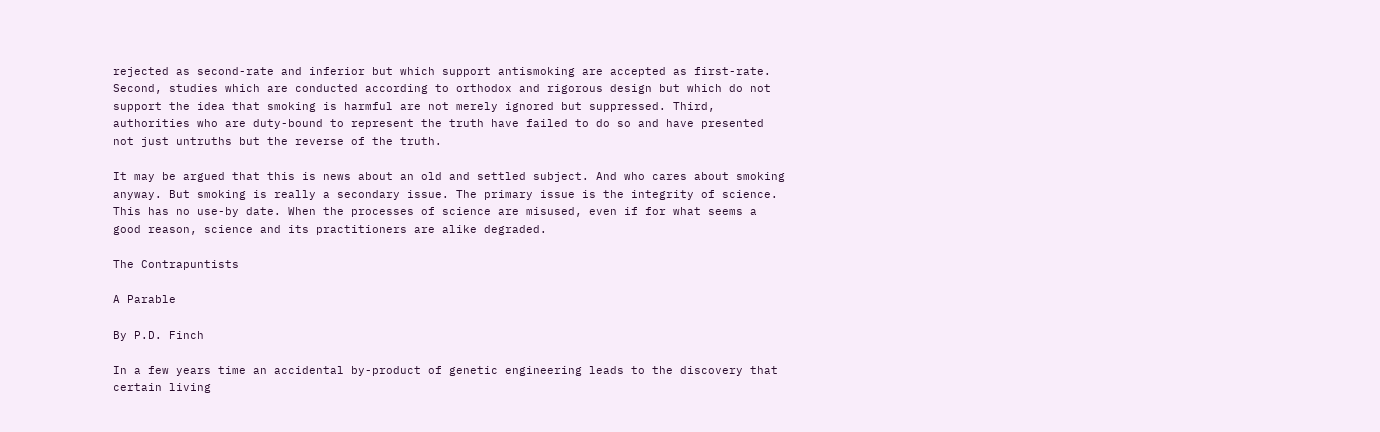rejected as second-rate and inferior but which support antismoking are accepted as first-rate. Second, studies which are conducted according to orthodox and rigorous design but which do not support the idea that smoking is harmful are not merely ignored but suppressed. Third, authorities who are duty-bound to represent the truth have failed to do so and have presented not just untruths but the reverse of the truth.

It may be argued that this is news about an old and settled subject. And who cares about smoking anyway. But smoking is really a secondary issue. The primary issue is the integrity of science. This has no use-by date. When the processes of science are misused, even if for what seems a good reason, science and its practitioners are alike degraded.

The Contrapuntists

A Parable

By P.D. Finch

In a few years time an accidental by-product of genetic engineering leads to the discovery that certain living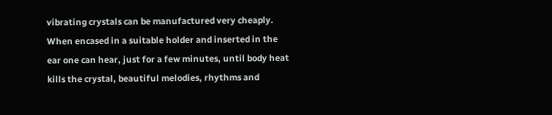vibrating crystals can be manufactured very cheaply. When encased in a suitable holder and inserted in the ear one can hear, just for a few minutes, until body heat kills the crystal, beautiful melodies, rhythms and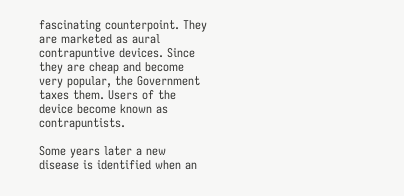fascinating counterpoint. They are marketed as aural contrapuntive devices. Since they are cheap and become very popular, the Government taxes them. Users of the device become known as contrapuntists.

Some years later a new disease is identified when an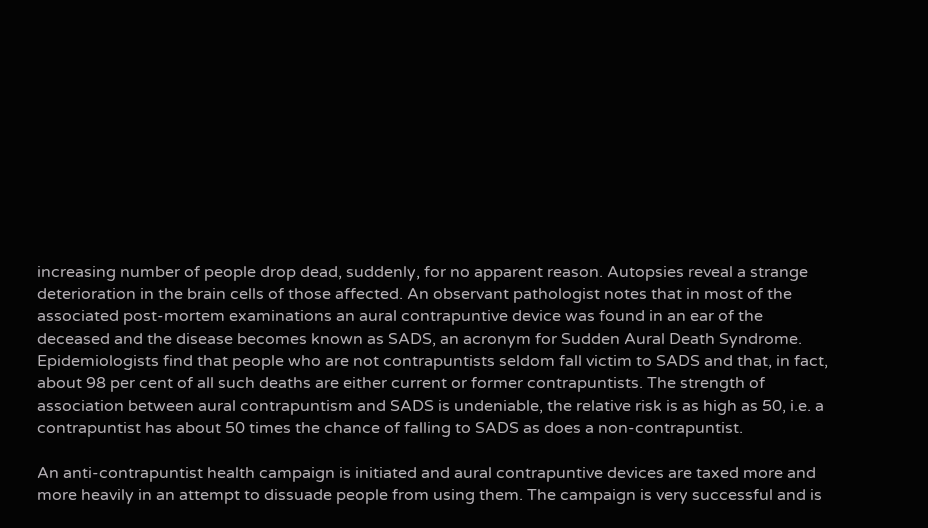increasing number of people drop dead, suddenly, for no apparent reason. Autopsies reveal a strange deterioration in the brain cells of those affected. An observant pathologist notes that in most of the associated post-mortem examinations an aural contrapuntive device was found in an ear of the deceased and the disease becomes known as SADS, an acronym for Sudden Aural Death Syndrome. Epidemiologists find that people who are not contrapuntists seldom fall victim to SADS and that, in fact, about 98 per cent of all such deaths are either current or former contrapuntists. The strength of association between aural contrapuntism and SADS is undeniable, the relative risk is as high as 50, i.e. a contrapuntist has about 50 times the chance of falling to SADS as does a non-contrapuntist.

An anti-contrapuntist health campaign is initiated and aural contrapuntive devices are taxed more and more heavily in an attempt to dissuade people from using them. The campaign is very successful and is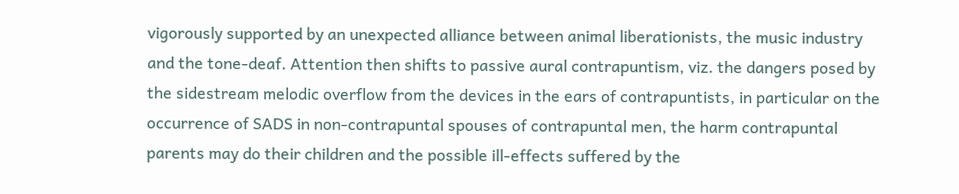vigorously supported by an unexpected alliance between animal liberationists, the music industry and the tone-deaf. Attention then shifts to passive aural contrapuntism, viz. the dangers posed by the sidestream melodic overflow from the devices in the ears of contrapuntists, in particular on the occurrence of SADS in non-contrapuntal spouses of contrapuntal men, the harm contrapuntal parents may do their children and the possible ill-effects suffered by the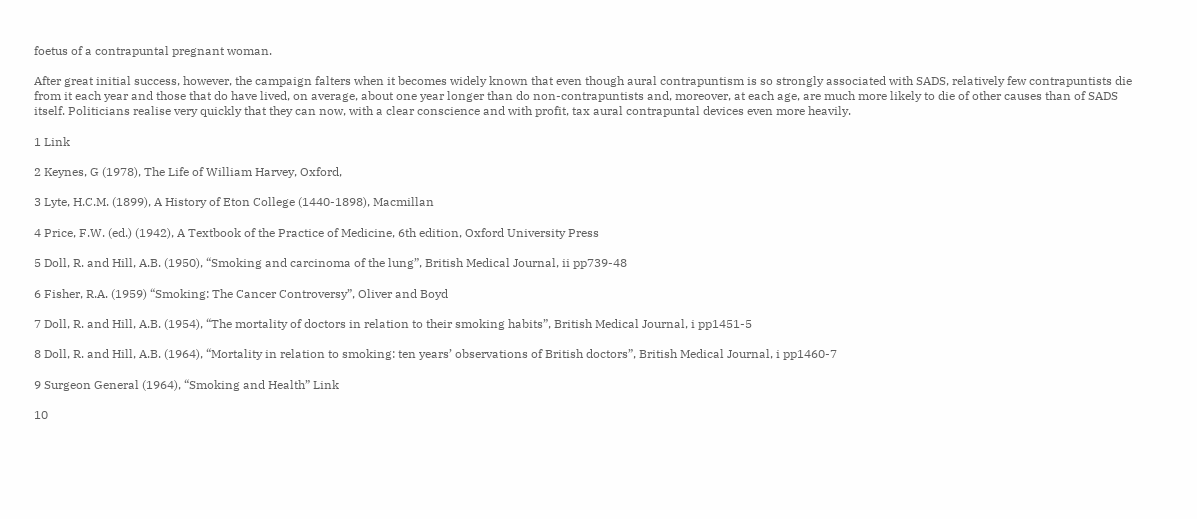foetus of a contrapuntal pregnant woman.

After great initial success, however, the campaign falters when it becomes widely known that even though aural contrapuntism is so strongly associated with SADS, relatively few contrapuntists die from it each year and those that do have lived, on average, about one year longer than do non-contrapuntists and, moreover, at each age, are much more likely to die of other causes than of SADS itself. Politicians realise very quickly that they can now, with a clear conscience and with profit, tax aural contrapuntal devices even more heavily.

1 Link

2 Keynes, G (1978), The Life of William Harvey, Oxford,

3 Lyte, H.C.M. (1899), A History of Eton College (1440-1898), Macmillan

4 Price, F.W. (ed.) (1942), A Textbook of the Practice of Medicine, 6th edition, Oxford University Press

5 Doll, R. and Hill, A.B. (1950), “Smoking and carcinoma of the lung”, British Medical Journal, ii pp739-48

6 Fisher, R.A. (1959) “Smoking: The Cancer Controversy”, Oliver and Boyd

7 Doll, R. and Hill, A.B. (1954), “The mortality of doctors in relation to their smoking habits”, British Medical Journal, i pp1451-5

8 Doll, R. and Hill, A.B. (1964), “Mortality in relation to smoking: ten years’ observations of British doctors”, British Medical Journal, i pp1460-7

9 Surgeon General (1964), “Smoking and Health” Link

10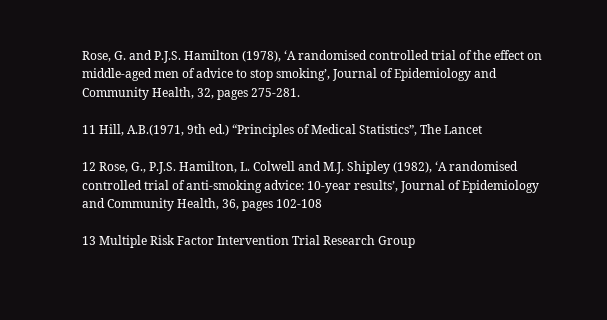Rose, G. and P.J.S. Hamilton (1978), ‘A randomised controlled trial of the effect on middle-aged men of advice to stop smoking’, Journal of Epidemiology and Community Health, 32, pages 275-281.

11 Hill, A.B.(1971, 9th ed.) “Principles of Medical Statistics”, The Lancet

12 Rose, G., P.J.S. Hamilton, L. Colwell and M.J. Shipley (1982), ‘A randomised controlled trial of anti-smoking advice: 10-year results’, Journal of Epidemiology and Community Health, 36, pages 102-108

13 Multiple Risk Factor Intervention Trial Research Group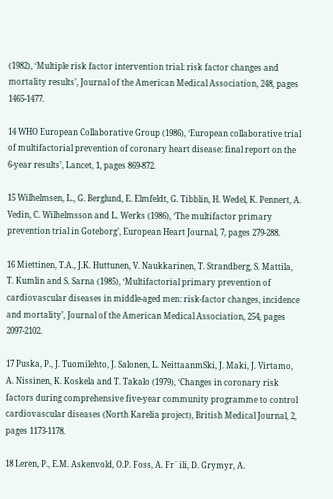(1982), ‘Multiple risk factor intervention trial: risk factor changes and mortality results’, Journal of the American Medical Association, 248, pages 1465-1477.

14 WHO European Collaborative Group (1986), ‘European collaborative trial of multifactorial prevention of coronary heart disease: final report on the 6-year results’, Lancet, 1, pages 869-872.

15 Wilhelmsen, L., G. Berglund, E. Elmfeldt, G. Tibblin, H. Wedel, K. Pennert, A. Vedin, C. Wilhelmsson and L. Werks (1986), ‘The multifactor primary prevention trial in Goteborg’, European Heart Journal, 7, pages 279-288.

16 Miettinen, T.A., J.K. Huttunen, V. Naukkarinen, T. Strandberg, S. Mattila, T. Kumlin and S. Sarna (1985), ‘Multifactorial primary prevention of cardiovascular diseases in middle-aged men: risk-factor changes, incidence and mortality’, Journal of the American Medical Association, 254, pages 2097-2102.

17 Puska, P., J. Tuomilehto, J. Salonen, L. NeittaanmSki, J. Maki, J. Virtamo, A. Nissinen, K. Koskela and T. Takalo (1979), ‘Changes in coronary risk factors during comprehensive five-year community programme to control cardiovascular diseases (North Karelia project), British Medical Journal, 2, pages 1173-1178.

18 Leren, P., E.M. Askenvold, O.P. Foss, A. Fr¨ili, D. Grymyr, A.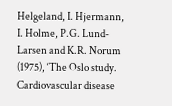Helgeland, I. Hjermann, I. Holme, P.G. Lund-Larsen and K.R. Norum (1975), ‘The Oslo study. Cardiovascular disease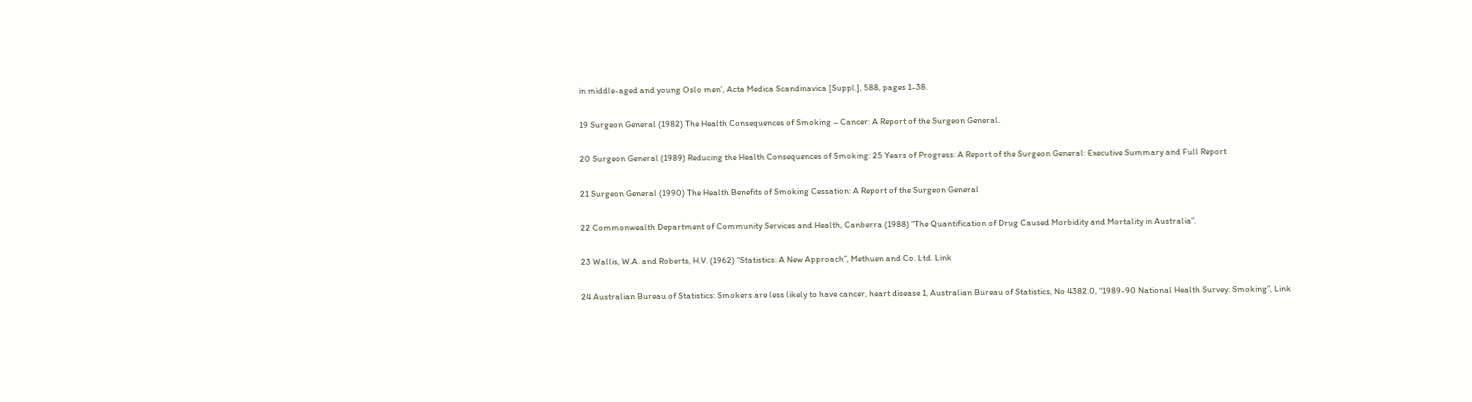in middle-aged and young Oslo men’, Acta Medica Scandinavica [Suppl.], 588, pages 1-38.

19 Surgeon General (1982) The Health Consequences of Smoking – Cancer: A Report of the Surgeon General.

20 Surgeon General (1989) Reducing the Health Consequences of Smoking: 25 Years of Progress: A Report of the Surgeon General: Executive Summary and Full Report

21 Surgeon General (1990) The Health Benefits of Smoking Cessation: A Report of the Surgeon General

22 Commonwealth Department of Community Services and Health, Canberra (1988) “The Quantification of Drug Caused Morbidity and Mortality in Australia”.

23 Wallis, W.A. and Roberts, H.V. (1962) “Statistics: A New Approach”, Methuen and Co. Ltd. Link

24 Australian Bureau of Statistics: Smokers are less likely to have cancer, heart disease 1, Australian Bureau of Statistics, No 4382.0, “1989-90 National Health Survey: Smoking”, Link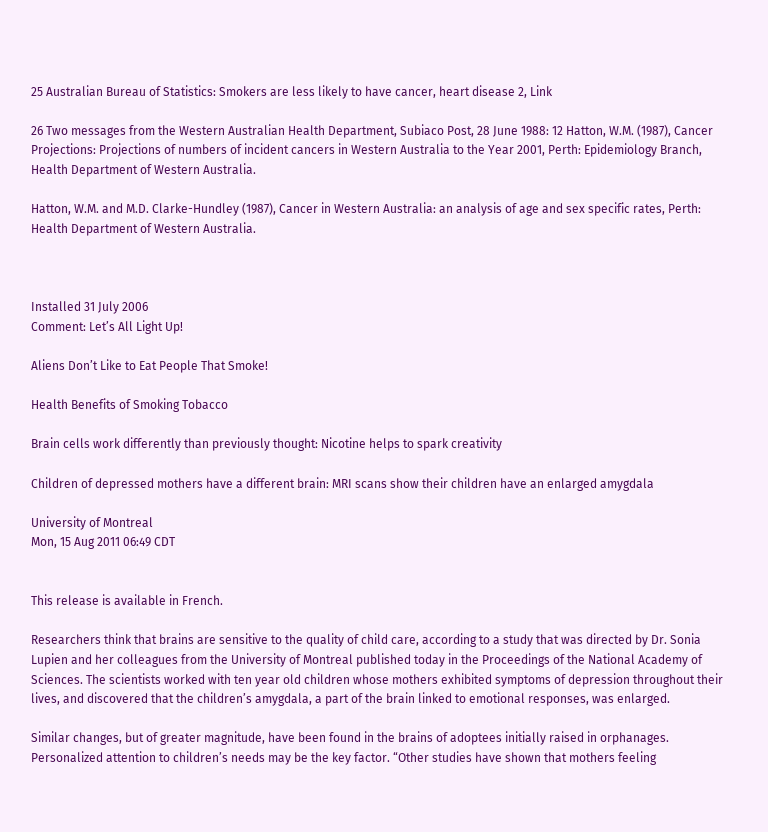25 Australian Bureau of Statistics: Smokers are less likely to have cancer, heart disease 2, Link

26 Two messages from the Western Australian Health Department, Subiaco Post, 28 June 1988: 12 Hatton, W.M. (1987), Cancer Projections: Projections of numbers of incident cancers in Western Australia to the Year 2001, Perth: Epidemiology Branch, Health Department of Western Australia.

Hatton, W.M. and M.D. Clarke-Hundley (1987), Cancer in Western Australia: an analysis of age and sex specific rates, Perth: Health Department of Western Australia.



Installed 31 July 2006
Comment: Let’s All Light Up!

Aliens Don’t Like to Eat People That Smoke!

Health Benefits of Smoking Tobacco

Brain cells work differently than previously thought: Nicotine helps to spark creativity

Children of depressed mothers have a different brain: MRI scans show their children have an enlarged amygdala

University of Montreal
Mon, 15 Aug 2011 06:49 CDT


This release is available in French.

Researchers think that brains are sensitive to the quality of child care, according to a study that was directed by Dr. Sonia Lupien and her colleagues from the University of Montreal published today in the Proceedings of the National Academy of Sciences. The scientists worked with ten year old children whose mothers exhibited symptoms of depression throughout their lives, and discovered that the children’s amygdala, a part of the brain linked to emotional responses, was enlarged.

Similar changes, but of greater magnitude, have been found in the brains of adoptees initially raised in orphanages. Personalized attention to children’s needs may be the key factor. “Other studies have shown that mothers feeling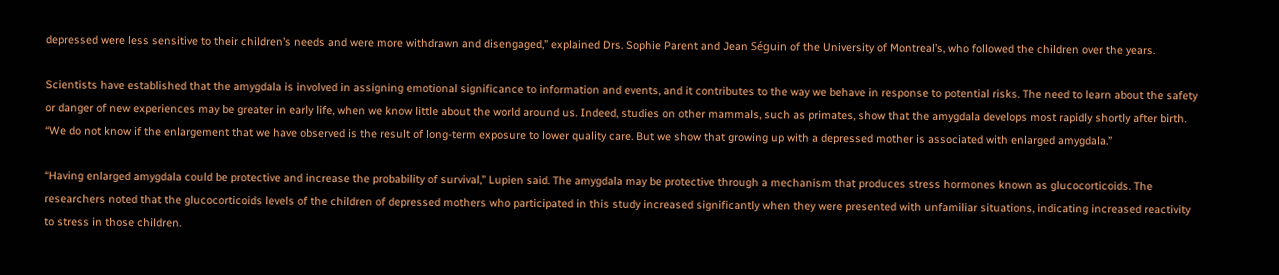depressed were less sensitive to their children’s needs and were more withdrawn and disengaged,” explained Drs. Sophie Parent and Jean Séguin of the University of Montreal’s, who followed the children over the years.

Scientists have established that the amygdala is involved in assigning emotional significance to information and events, and it contributes to the way we behave in response to potential risks. The need to learn about the safety or danger of new experiences may be greater in early life, when we know little about the world around us. Indeed, studies on other mammals, such as primates, show that the amygdala develops most rapidly shortly after birth. “We do not know if the enlargement that we have observed is the result of long-term exposure to lower quality care. But we show that growing up with a depressed mother is associated with enlarged amygdala.”

“Having enlarged amygdala could be protective and increase the probability of survival,” Lupien said. The amygdala may be protective through a mechanism that produces stress hormones known as glucocorticoids. The researchers noted that the glucocorticoids levels of the children of depressed mothers who participated in this study increased significantly when they were presented with unfamiliar situations, indicating increased reactivity to stress in those children.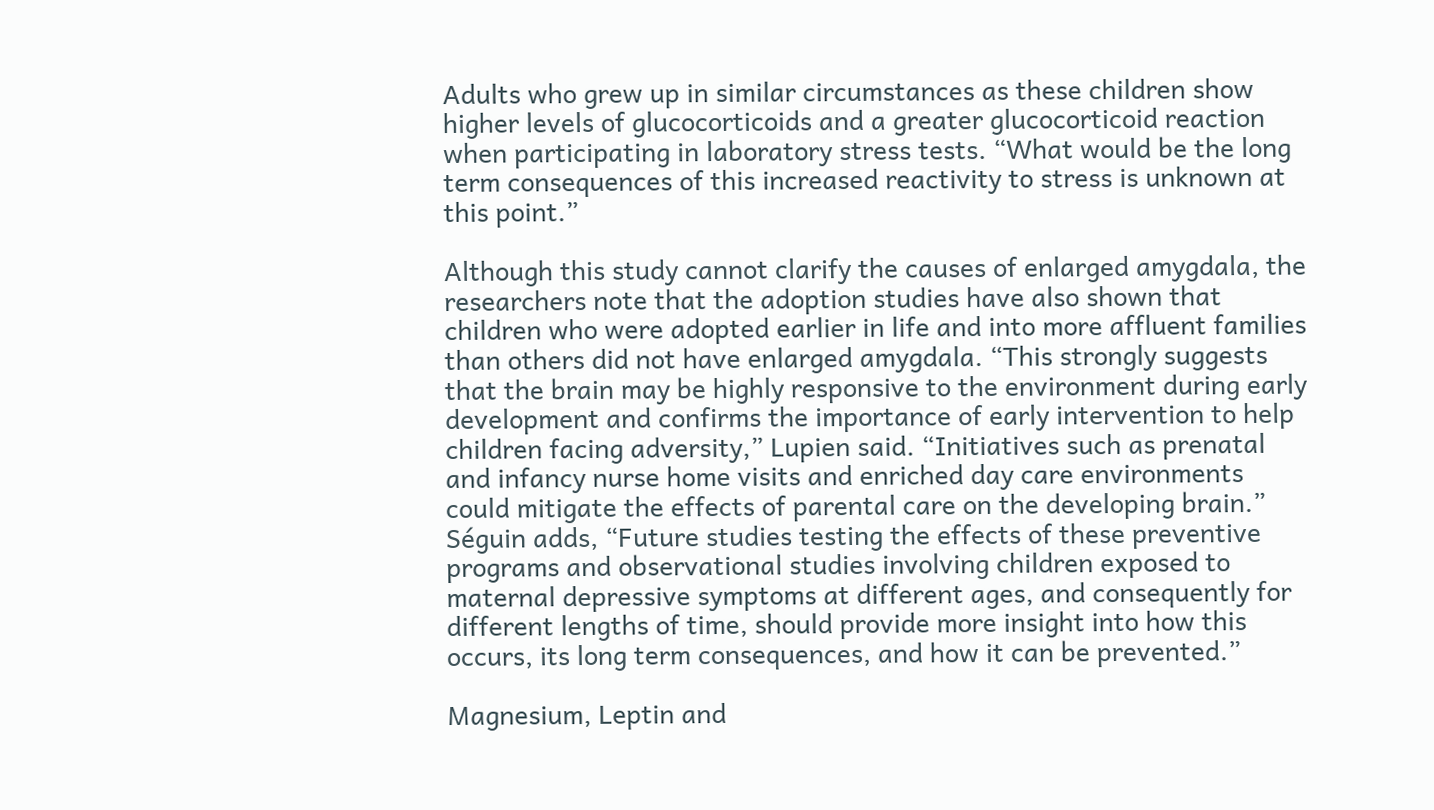Adults who grew up in similar circumstances as these children show higher levels of glucocorticoids and a greater glucocorticoid reaction when participating in laboratory stress tests. “What would be the long term consequences of this increased reactivity to stress is unknown at this point.”

Although this study cannot clarify the causes of enlarged amygdala, the researchers note that the adoption studies have also shown that children who were adopted earlier in life and into more affluent families than others did not have enlarged amygdala. “This strongly suggests that the brain may be highly responsive to the environment during early development and confirms the importance of early intervention to help children facing adversity,” Lupien said. “Initiatives such as prenatal and infancy nurse home visits and enriched day care environments could mitigate the effects of parental care on the developing brain.” Séguin adds, “Future studies testing the effects of these preventive programs and observational studies involving children exposed to maternal depressive symptoms at different ages, and consequently for different lengths of time, should provide more insight into how this occurs, its long term consequences, and how it can be prevented.”

Magnesium, Leptin and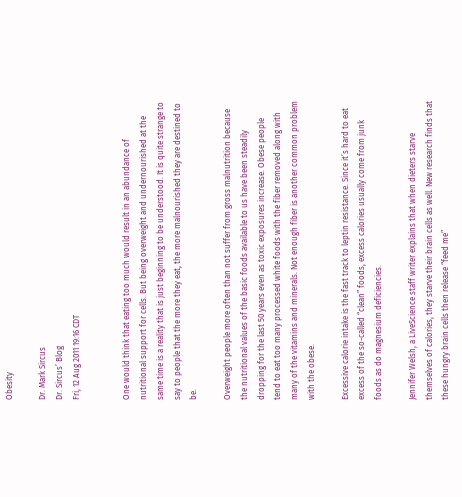Obesity

Dr. Mark Sircus
Dr. Sircus’ Blog
Fri, 12 Aug 2011 19:16 CDT


One would think that eating too much would result in an abundance of nutritional support for cells. But being overweight and undernourished at the same time is a reality that is just beginning to be understood. It is quite strange to say to people that the more they eat, the more malnourished they are destined to be.

Overweight people more often than not suffer from gross malnutrition because the nutritional values of the basic foods available to us have been steadily dropping for the last 50 years even as toxic exposures increase. Obese people tend to eat too many processed white foods with the fiber removed along with many of the vitamins and minerals. Not enough fiber is another common problem with the obese.

Excessive calorie intake is the fast track to leptin resistance. Since it’s hard to eat excess of the so-called “clean” foods, excess calories usually come from junk foods as do magnesium deficiencies.

Jennifer Welsh, a LiveScience staff writer explains that when dieters starve themselves of calories, they starve their brain cells as well. New research finds that these hungry brain cells then release “feed me”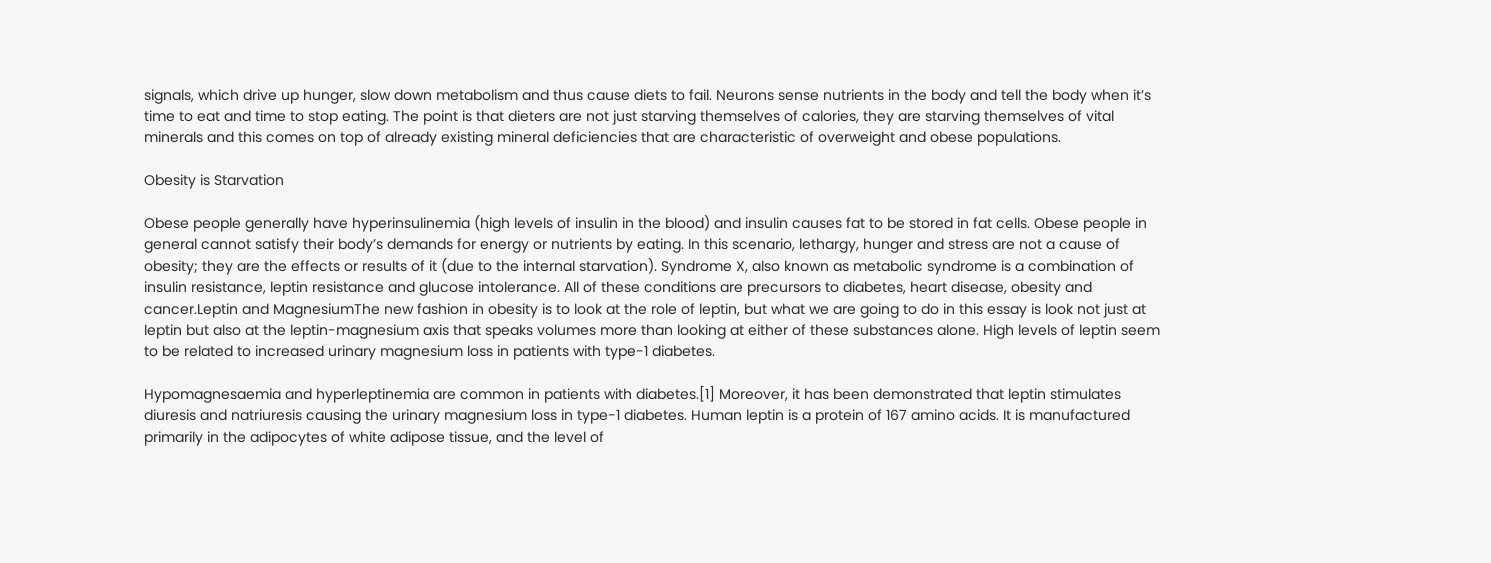signals, which drive up hunger, slow down metabolism and thus cause diets to fail. Neurons sense nutrients in the body and tell the body when it’s time to eat and time to stop eating. The point is that dieters are not just starving themselves of calories, they are starving themselves of vital minerals and this comes on top of already existing mineral deficiencies that are characteristic of overweight and obese populations.

Obesity is Starvation

Obese people generally have hyperinsulinemia (high levels of insulin in the blood) and insulin causes fat to be stored in fat cells. Obese people in general cannot satisfy their body’s demands for energy or nutrients by eating. In this scenario, lethargy, hunger and stress are not a cause of obesity; they are the effects or results of it (due to the internal starvation). Syndrome X, also known as metabolic syndrome is a combination of insulin resistance, leptin resistance and glucose intolerance. All of these conditions are precursors to diabetes, heart disease, obesity and cancer.Leptin and MagnesiumThe new fashion in obesity is to look at the role of leptin, but what we are going to do in this essay is look not just at leptin but also at the leptin-magnesium axis that speaks volumes more than looking at either of these substances alone. High levels of leptin seem to be related to increased urinary magnesium loss in patients with type-1 diabetes.

Hypomagnesaemia and hyperleptinemia are common in patients with diabetes.[1] Moreover, it has been demonstrated that leptin stimulates diuresis and natriuresis causing the urinary magnesium loss in type-1 diabetes. Human leptin is a protein of 167 amino acids. It is manufactured primarily in the adipocytes of white adipose tissue, and the level of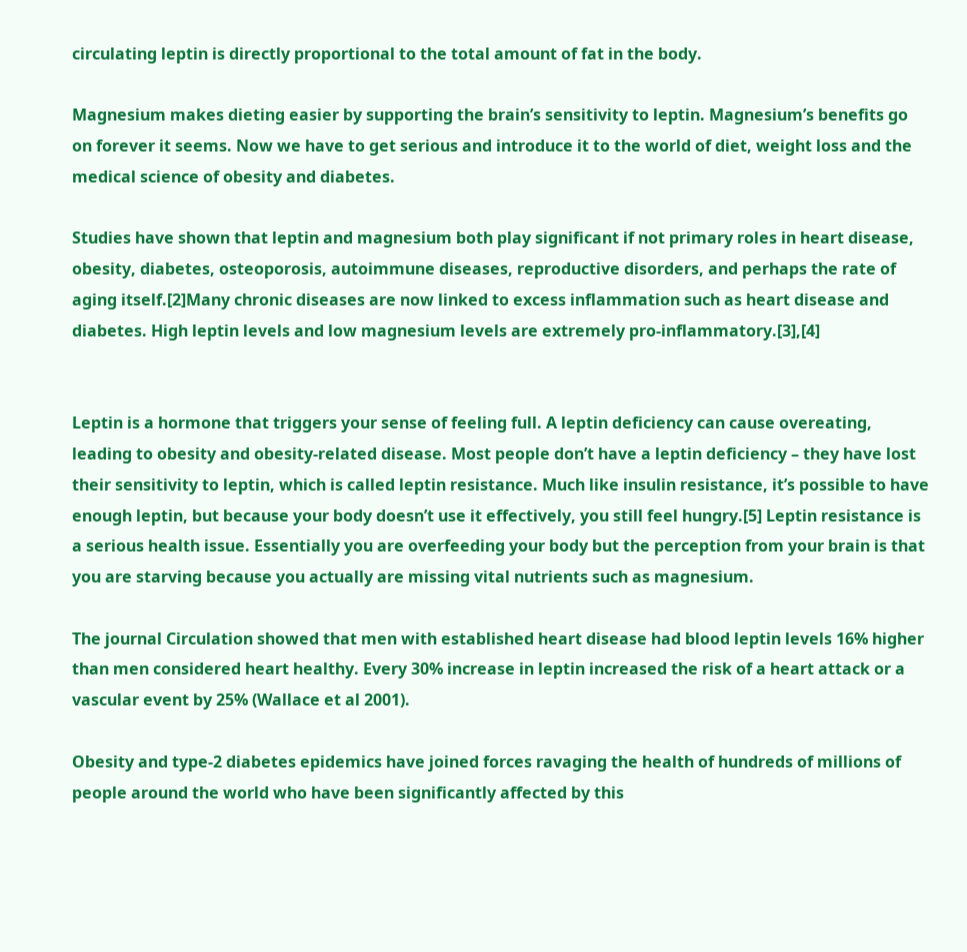circulating leptin is directly proportional to the total amount of fat in the body.

Magnesium makes dieting easier by supporting the brain’s sensitivity to leptin. Magnesium’s benefits go on forever it seems. Now we have to get serious and introduce it to the world of diet, weight loss and the medical science of obesity and diabetes.

Studies have shown that leptin and magnesium both play significant if not primary roles in heart disease, obesity, diabetes, osteoporosis, autoimmune diseases, reproductive disorders, and perhaps the rate of aging itself.[2]Many chronic diseases are now linked to excess inflammation such as heart disease and diabetes. High leptin levels and low magnesium levels are extremely pro-inflammatory.[3],[4]


Leptin is a hormone that triggers your sense of feeling full. A leptin deficiency can cause overeating, leading to obesity and obesity-related disease. Most people don’t have a leptin deficiency – they have lost their sensitivity to leptin, which is called leptin resistance. Much like insulin resistance, it’s possible to have enough leptin, but because your body doesn’t use it effectively, you still feel hungry.[5] Leptin resistance is a serious health issue. Essentially you are overfeeding your body but the perception from your brain is that you are starving because you actually are missing vital nutrients such as magnesium.

The journal Circulation showed that men with established heart disease had blood leptin levels 16% higher than men considered heart healthy. Every 30% increase in leptin increased the risk of a heart attack or a vascular event by 25% (Wallace et al 2001).

Obesity and type-2 diabetes epidemics have joined forces ravaging the health of hundreds of millions of people around the world who have been significantly affected by this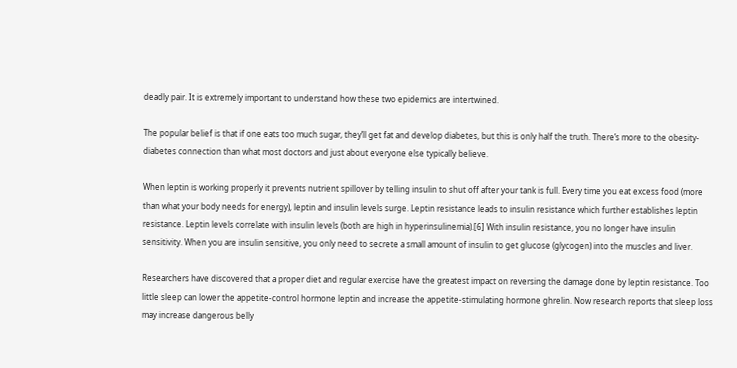deadly pair. It is extremely important to understand how these two epidemics are intertwined.

The popular belief is that if one eats too much sugar, they’ll get fat and develop diabetes, but this is only half the truth. There’s more to the obesity-diabetes connection than what most doctors and just about everyone else typically believe.

When leptin is working properly it prevents nutrient spillover by telling insulin to shut off after your tank is full. Every time you eat excess food (more than what your body needs for energy), leptin and insulin levels surge. Leptin resistance leads to insulin resistance which further establishes leptin resistance. Leptin levels correlate with insulin levels (both are high in hyperinsulinemia).[6] With insulin resistance, you no longer have insulin sensitivity. When you are insulin sensitive, you only need to secrete a small amount of insulin to get glucose (glycogen) into the muscles and liver.

Researchers have discovered that a proper diet and regular exercise have the greatest impact on reversing the damage done by leptin resistance. Too little sleep can lower the appetite-control hormone leptin and increase the appetite-stimulating hormone ghrelin. Now research reports that sleep loss may increase dangerous belly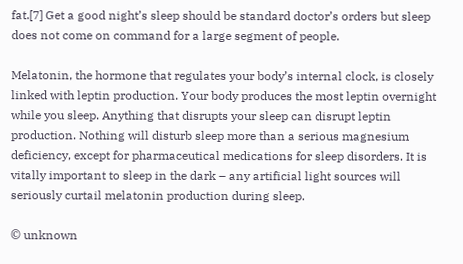fat.[7] Get a good night’s sleep should be standard doctor’s orders but sleep does not come on command for a large segment of people.

Melatonin, the hormone that regulates your body’s internal clock, is closely linked with leptin production. Your body produces the most leptin overnight while you sleep. Anything that disrupts your sleep can disrupt leptin production. Nothing will disturb sleep more than a serious magnesium deficiency, except for pharmaceutical medications for sleep disorders. It is vitally important to sleep in the dark – any artificial light sources will seriously curtail melatonin production during sleep.

© unknown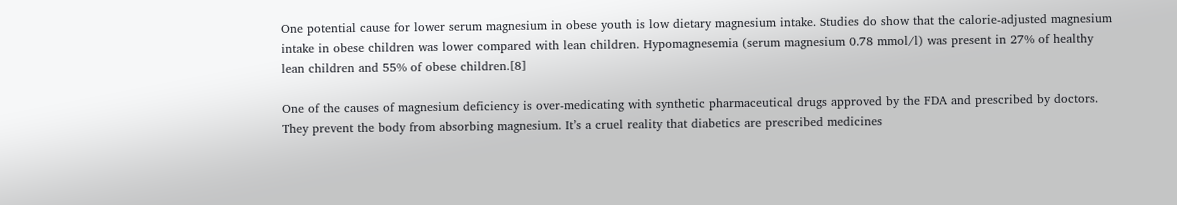One potential cause for lower serum magnesium in obese youth is low dietary magnesium intake. Studies do show that the calorie-adjusted magnesium intake in obese children was lower compared with lean children. Hypomagnesemia (serum magnesium 0.78 mmol/l) was present in 27% of healthy lean children and 55% of obese children.[8]

One of the causes of magnesium deficiency is over-medicating with synthetic pharmaceutical drugs approved by the FDA and prescribed by doctors. They prevent the body from absorbing magnesium. It’s a cruel reality that diabetics are prescribed medicines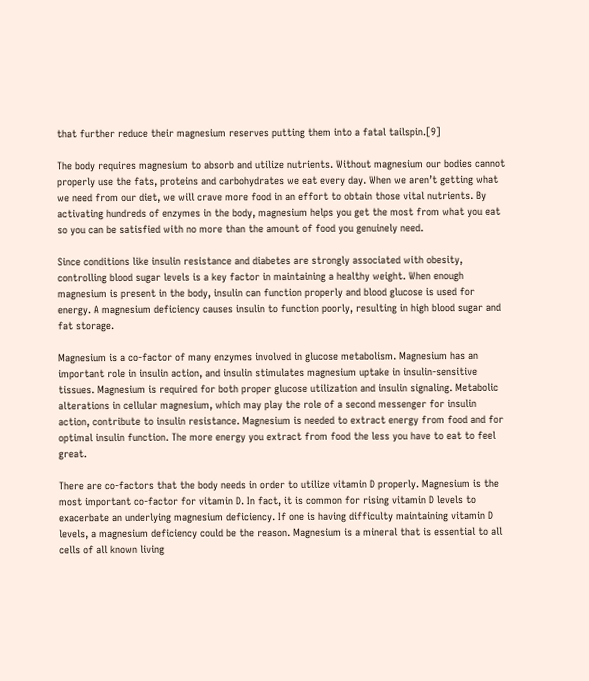that further reduce their magnesium reserves putting them into a fatal tailspin.[9]

The body requires magnesium to absorb and utilize nutrients. Without magnesium our bodies cannot properly use the fats, proteins and carbohydrates we eat every day. When we aren’t getting what we need from our diet, we will crave more food in an effort to obtain those vital nutrients. By activating hundreds of enzymes in the body, magnesium helps you get the most from what you eat so you can be satisfied with no more than the amount of food you genuinely need.

Since conditions like insulin resistance and diabetes are strongly associated with obesity, controlling blood sugar levels is a key factor in maintaining a healthy weight. When enough magnesium is present in the body, insulin can function properly and blood glucose is used for energy. A magnesium deficiency causes insulin to function poorly, resulting in high blood sugar and fat storage.

Magnesium is a co-factor of many enzymes involved in glucose metabolism. Magnesium has an important role in insulin action, and insulin stimulates magnesium uptake in insulin-sensitive tissues. Magnesium is required for both proper glucose utilization and insulin signaling. Metabolic alterations in cellular magnesium, which may play the role of a second messenger for insulin action, contribute to insulin resistance. Magnesium is needed to extract energy from food and for optimal insulin function. The more energy you extract from food the less you have to eat to feel great.

There are co-factors that the body needs in order to utilize vitamin D properly. Magnesium is the most important co-factor for vitamin D. In fact, it is common for rising vitamin D levels to exacerbate an underlying magnesium deficiency. If one is having difficulty maintaining vitamin D levels, a magnesium deficiency could be the reason. Magnesium is a mineral that is essential to all cells of all known living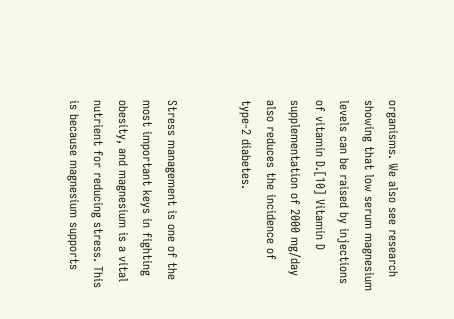organisms. We also see research showing that low serum magnesium levels can be raised by injections of vitamin D.[10] Vitamin D supplementation of 2000 mg/day also reduces the incidence of type-2 diabetes.


Stress management is one of the most important keys in fighting obesity, and magnesium is a vital nutrient for reducing stress. This is because magnesium supports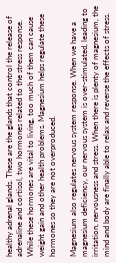healthy adrenal glands. These are the glands that control the release of adrenaline and cortisol, two hormones related to the stress response. While these hormones are vital to living, too much of them can cause weight gain and other health problems. Magnesium helps regulate these hormones so they are not overproduced.

Magnesium also regulates nervous system response. When we have a magnesium deficiency, our nervous system is over-stimulated, leading to irritation, nervousness and stress. When there is plenty of magnesium, the mind and body are finally able to relax and reverse the effects of stress.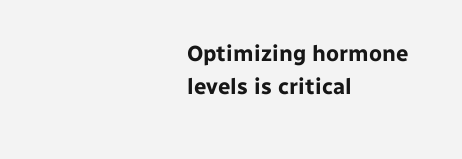Optimizing hormone levels is critical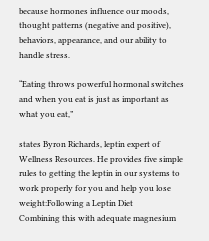because hormones influence our moods, thought patterns (negative and positive), behaviors, appearance, and our ability to handle stress.

“Eating throws powerful hormonal switches and when you eat is just as important as what you eat,”

states Byron Richards, leptin expert of Wellness Resources. He provides five simple rules to getting the leptin in our systems to work properly for you and help you lose weight:Following a Leptin Diet
Combining this with adequate magnesium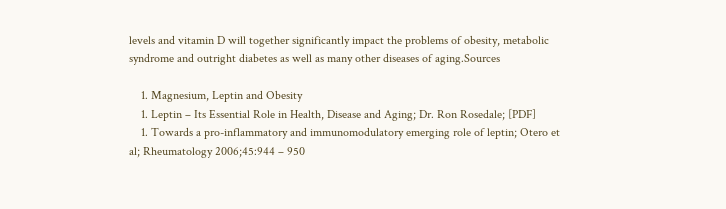levels and vitamin D will together significantly impact the problems of obesity, metabolic syndrome and outright diabetes as well as many other diseases of aging.Sources

    1. Magnesium, Leptin and Obesity
    1. Leptin – Its Essential Role in Health, Disease and Aging; Dr. Ron Rosedale; [PDF]
    1. Towards a pro-inflammatory and immunomodulatory emerging role of leptin; Otero et al; Rheumatology 2006;45:944 – 950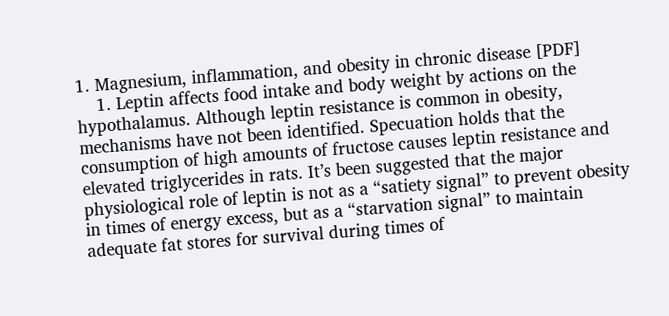1. Magnesium, inflammation, and obesity in chronic disease [PDF]
    1. Leptin affects food intake and body weight by actions on the hypothalamus. Although leptin resistance is common in obesity, mechanisms have not been identified. Specuation holds that the consumption of high amounts of fructose causes leptin resistance and elevated triglycerides in rats. It’s been suggested that the major physiological role of leptin is not as a “satiety signal” to prevent obesity in times of energy excess, but as a “starvation signal” to maintain adequate fat stores for survival during times of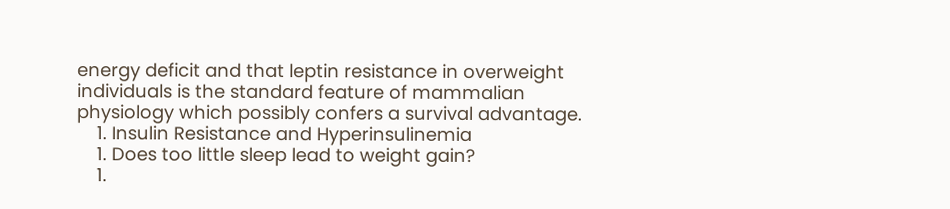energy deficit and that leptin resistance in overweight individuals is the standard feature of mammalian physiology which possibly confers a survival advantage.
    1. Insulin Resistance and Hyperinsulinemia
    1. Does too little sleep lead to weight gain?
    1.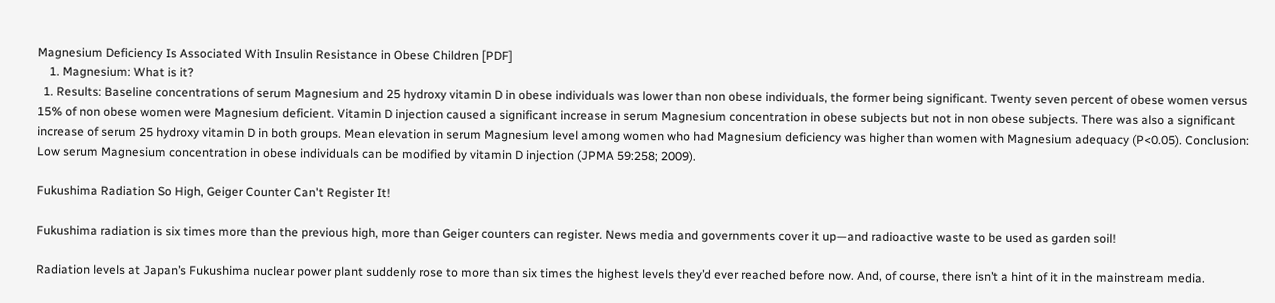Magnesium Deficiency Is Associated With Insulin Resistance in Obese Children [PDF]
    1. Magnesium: What is it?
  1. Results: Baseline concentrations of serum Magnesium and 25 hydroxy vitamin D in obese individuals was lower than non obese individuals, the former being significant. Twenty seven percent of obese women versus 15% of non obese women were Magnesium deficient. Vitamin D injection caused a significant increase in serum Magnesium concentration in obese subjects but not in non obese subjects. There was also a significant increase of serum 25 hydroxy vitamin D in both groups. Mean elevation in serum Magnesium level among women who had Magnesium deficiency was higher than women with Magnesium adequacy (P<0.05). Conclusion: Low serum Magnesium concentration in obese individuals can be modified by vitamin D injection (JPMA 59:258; 2009).

Fukushima Radiation So High, Geiger Counter Can't Register It!

Fukushima radiation is six times more than the previous high, more than Geiger counters can register. News media and governments cover it up—and radioactive waste to be used as garden soil!

Radiation levels at Japan’s Fukushima nuclear power plant suddenly rose to more than six times the highest levels they’d ever reached before now. And, of course, there isn’t a hint of it in the mainstream media.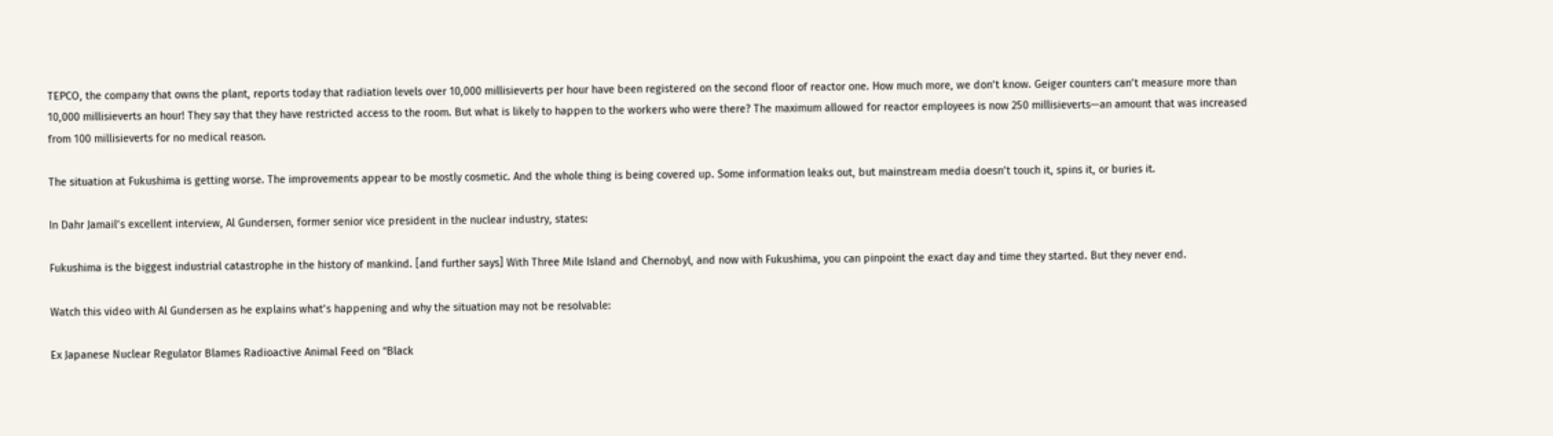TEPCO, the company that owns the plant, reports today that radiation levels over 10,000 millisieverts per hour have been registered on the second floor of reactor one. How much more, we don’t know. Geiger counters can’t measure more than 10,000 millisieverts an hour! They say that they have restricted access to the room. But what is likely to happen to the workers who were there? The maximum allowed for reactor employees is now 250 millisieverts—an amount that was increased from 100 millisieverts for no medical reason.

The situation at Fukushima is getting worse. The improvements appear to be mostly cosmetic. And the whole thing is being covered up. Some information leaks out, but mainstream media doesn’t touch it, spins it, or buries it.

In Dahr Jamail’s excellent interview, Al Gundersen, former senior vice president in the nuclear industry, states:

Fukushima is the biggest industrial catastrophe in the history of mankind. [and further says] With Three Mile Island and Chernobyl, and now with Fukushima, you can pinpoint the exact day and time they started. But they never end.

Watch this video with Al Gundersen as he explains what’s happening and why the situation may not be resolvable:

Ex Japanese Nuclear Regulator Blames Radioactive Animal Feed on “Black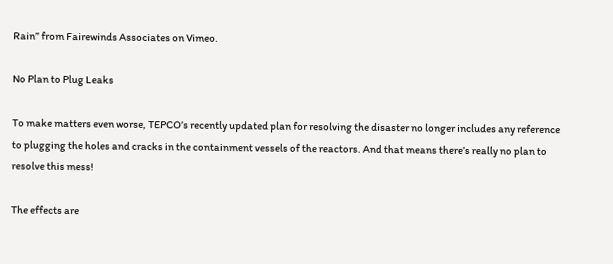Rain” from Fairewinds Associates on Vimeo.

No Plan to Plug Leaks

To make matters even worse, TEPCO’s recently updated plan for resolving the disaster no longer includes any reference to plugging the holes and cracks in the containment vessels of the reactors. And that means there’s really no plan to resolve this mess!

The effects are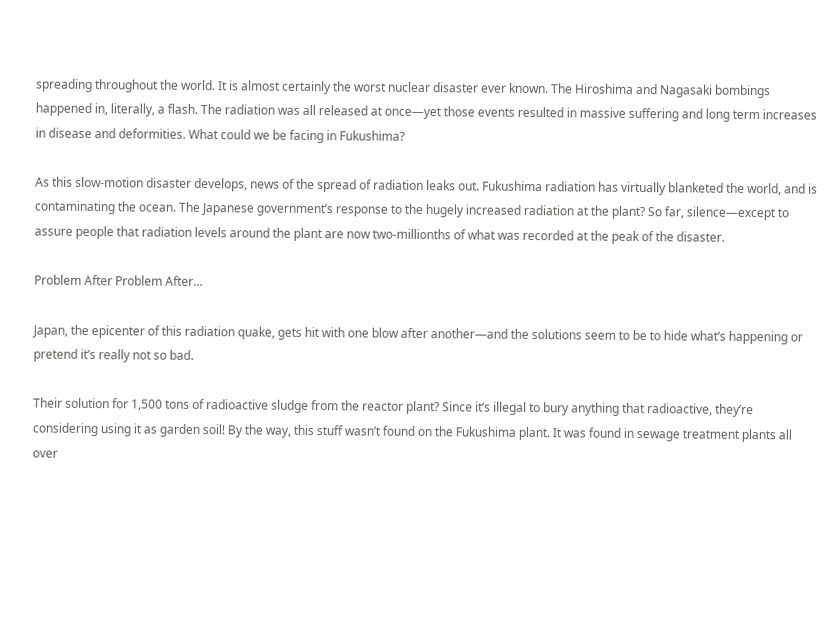spreading throughout the world. It is almost certainly the worst nuclear disaster ever known. The Hiroshima and Nagasaki bombings happened in, literally, a flash. The radiation was all released at once—yet those events resulted in massive suffering and long term increases in disease and deformities. What could we be facing in Fukushima?

As this slow-motion disaster develops, news of the spread of radiation leaks out. Fukushima radiation has virtually blanketed the world, and is contaminating the ocean. The Japanese government’s response to the hugely increased radiation at the plant? So far, silence—except to assure people that radiation levels around the plant are now two-millionths of what was recorded at the peak of the disaster.

Problem After Problem After…

Japan, the epicenter of this radiation quake, gets hit with one blow after another—and the solutions seem to be to hide what’s happening or pretend it’s really not so bad.

Their solution for 1,500 tons of radioactive sludge from the reactor plant? Since it’s illegal to bury anything that radioactive, they’re considering using it as garden soil! By the way, this stuff wasn’t found on the Fukushima plant. It was found in sewage treatment plants all over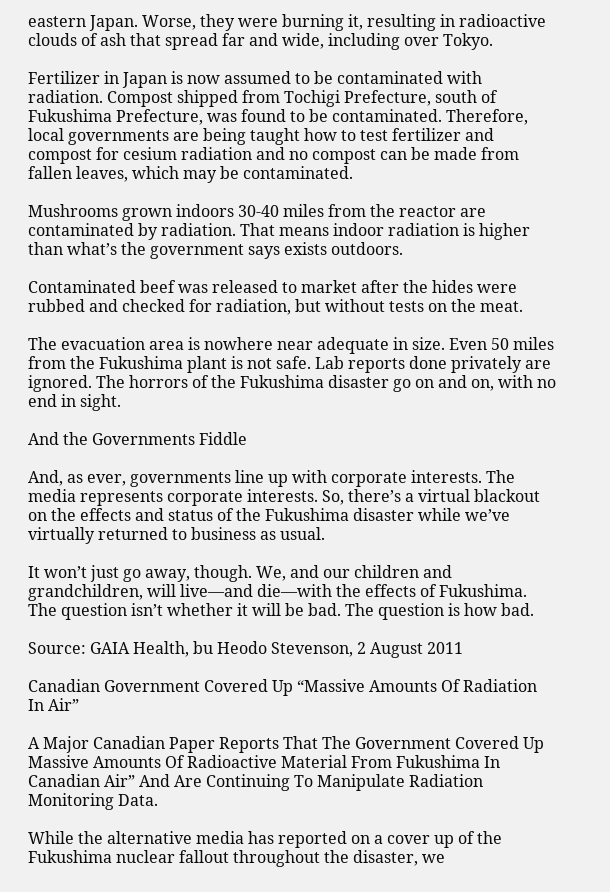eastern Japan. Worse, they were burning it, resulting in radioactive clouds of ash that spread far and wide, including over Tokyo.

Fertilizer in Japan is now assumed to be contaminated with radiation. Compost shipped from Tochigi Prefecture, south of Fukushima Prefecture, was found to be contaminated. Therefore, local governments are being taught how to test fertilizer and compost for cesium radiation and no compost can be made from fallen leaves, which may be contaminated.

Mushrooms grown indoors 30-40 miles from the reactor are contaminated by radiation. That means indoor radiation is higher than what’s the government says exists outdoors.

Contaminated beef was released to market after the hides were rubbed and checked for radiation, but without tests on the meat.

The evacuation area is nowhere near adequate in size. Even 50 miles from the Fukushima plant is not safe. Lab reports done privately are ignored. The horrors of the Fukushima disaster go on and on, with no end in sight.

And the Governments Fiddle

And, as ever, governments line up with corporate interests. The media represents corporate interests. So, there’s a virtual blackout on the effects and status of the Fukushima disaster while we’ve virtually returned to business as usual.

It won’t just go away, though. We, and our children and grandchildren, will live—and die—with the effects of Fukushima. The question isn’t whether it will be bad. The question is how bad.

Source: GAIA Health, bu Heodo Stevenson, 2 August 2011

Canadian Government Covered Up “Massive Amounts Of Radiation In Air”

A Major Canadian Paper Reports That The Government Covered Up Massive Amounts Of Radioactive Material From Fukushima In Canadian Air” And Are Continuing To Manipulate Radiation Monitoring Data.

While the alternative media has reported on a cover up of the Fukushima nuclear fallout throughout the disaster, we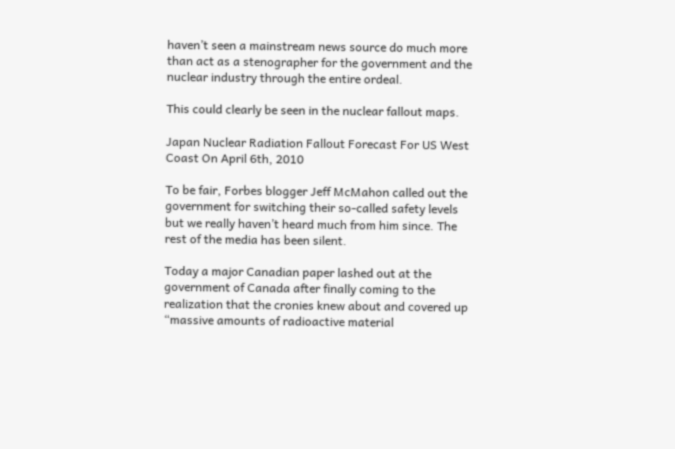haven’t seen a mainstream news source do much more than act as a stenographer for the government and the nuclear industry through the entire ordeal.

This could clearly be seen in the nuclear fallout maps.

Japan Nuclear Radiation Fallout Forecast For US West Coast On April 6th, 2010

To be fair, Forbes blogger Jeff McMahon called out the government for switching their so-called safety levels but we really haven’t heard much from him since. The rest of the media has been silent.

Today a major Canadian paper lashed out at the government of Canada after finally coming to the realization that the cronies knew about and covered up “massive amounts of radioactive material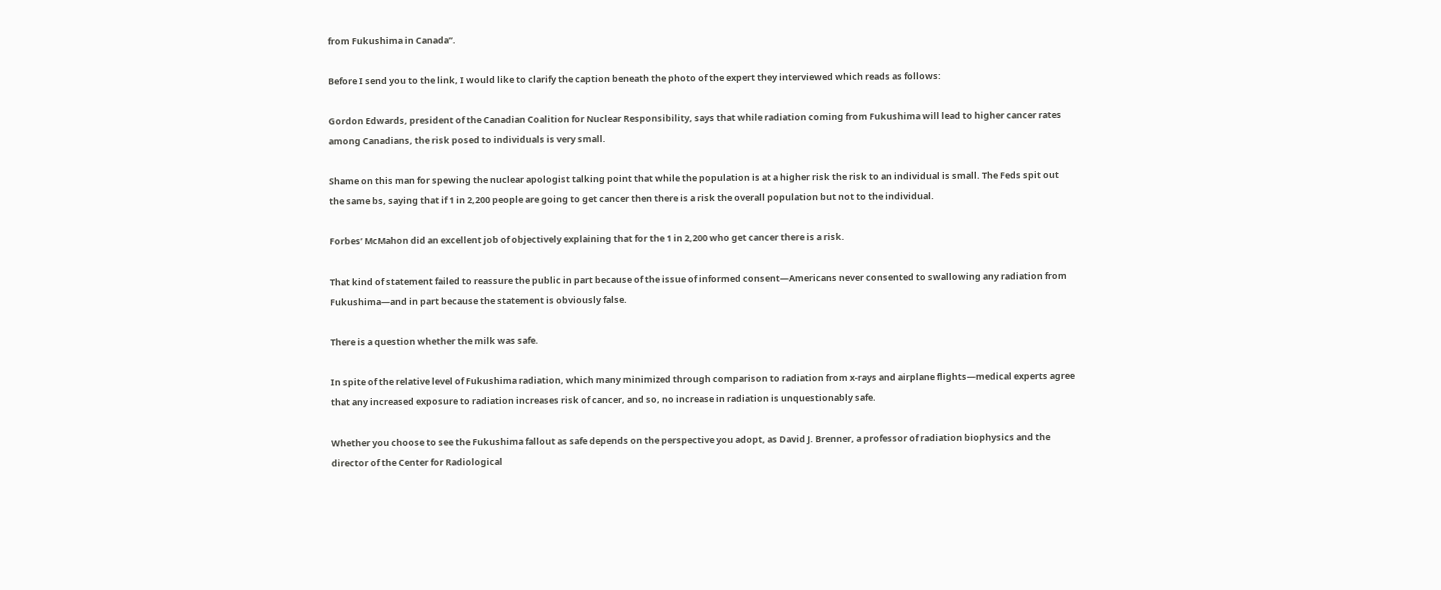from Fukushima in Canada”.

Before I send you to the link, I would like to clarify the caption beneath the photo of the expert they interviewed which reads as follows:

Gordon Edwards, president of the Canadian Coalition for Nuclear Responsibility, says that while radiation coming from Fukushima will lead to higher cancer rates among Canadians, the risk posed to individuals is very small.

Shame on this man for spewing the nuclear apologist talking point that while the population is at a higher risk the risk to an individual is small. The Feds spit out the same bs, saying that if 1 in 2,200 people are going to get cancer then there is a risk the overall population but not to the individual.

Forbes’ McMahon did an excellent job of objectively explaining that for the 1 in 2,200 who get cancer there is a risk.

That kind of statement failed to reassure the public in part because of the issue of informed consent—Americans never consented to swallowing any radiation from Fukushima—and in part because the statement is obviously false.

There is a question whether the milk was safe.

In spite of the relative level of Fukushima radiation, which many minimized through comparison to radiation from x-rays and airplane flights—medical experts agree that any increased exposure to radiation increases risk of cancer, and so, no increase in radiation is unquestionably safe.

Whether you choose to see the Fukushima fallout as safe depends on the perspective you adopt, as David J. Brenner, a professor of radiation biophysics and the director of the Center for Radiological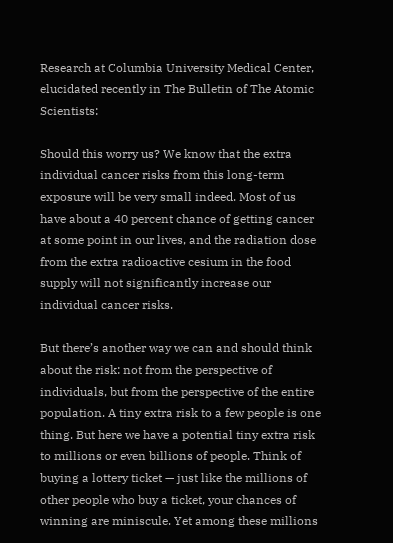Research at Columbia University Medical Center, elucidated recently in The Bulletin of The Atomic Scientists:

Should this worry us? We know that the extra individual cancer risks from this long-term exposure will be very small indeed. Most of us have about a 40 percent chance of getting cancer at some point in our lives, and the radiation dose from the extra radioactive cesium in the food supply will not significantly increase our individual cancer risks.

But there’s another way we can and should think about the risk: not from the perspective of individuals, but from the perspective of the entire population. A tiny extra risk to a few people is one thing. But here we have a potential tiny extra risk to millions or even billions of people. Think of buying a lottery ticket — just like the millions of other people who buy a ticket, your chances of winning are miniscule. Yet among these millions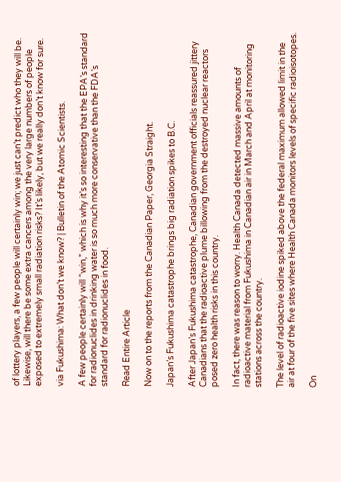of lottery players, a few people will certainly win; we just can’t predict who they will be. Likewise, will there be some extra cancers among the very large numbers of people exposed to extremely small radiation risks? It’s likely, but we really don’t know for sure.

via Fukushima: What don’t we know? | Bulletin of the Atomic Scientists.

A few people certainly will “win,” which is why it’s so interesting that the EPA’s standard for radionuclides in drinking water is so much more conservative than the FDA’s standard for radionuclides in food.

Read Entire Article

Now on to the reports from the Canadian Paper, Georgia Straight.

Japan’s Fukushima catastrophe brings big radiation spikes to B.C.

After Japan’s Fukushima catastrophe, Canadian government officials reassured jittery Canadians that the radioactive plume billowing from the destroyed nuclear reactors posed zero health risks in this country.

In fact, there was reason to worry. Health Canada detected massive amounts of radioactive material from Fukushima in Canadian air in March and April at monitoring stations across the country.

The level of radioactive iodine spiked above the federal maximum allowed limit in the air at four of the five sites where Health Canada monitors levels of specific radioisotopes.

On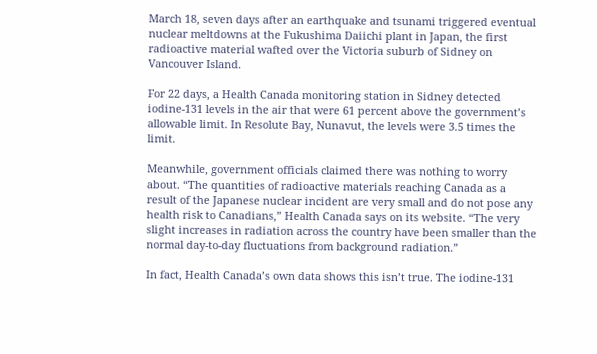March 18, seven days after an earthquake and tsunami triggered eventual nuclear meltdowns at the Fukushima Daiichi plant in Japan, the first radioactive material wafted over the Victoria suburb of Sidney on Vancouver Island.

For 22 days, a Health Canada monitoring station in Sidney detected iodine-131 levels in the air that were 61 percent above the government’s allowable limit. In Resolute Bay, Nunavut, the levels were 3.5 times the limit.

Meanwhile, government officials claimed there was nothing to worry about. “The quantities of radioactive materials reaching Canada as a result of the Japanese nuclear incident are very small and do not pose any health risk to Canadians,” Health Canada says on its website. “The very slight increases in radiation across the country have been smaller than the normal day-to-day fluctuations from background radiation.”

In fact, Health Canada’s own data shows this isn’t true. The iodine-131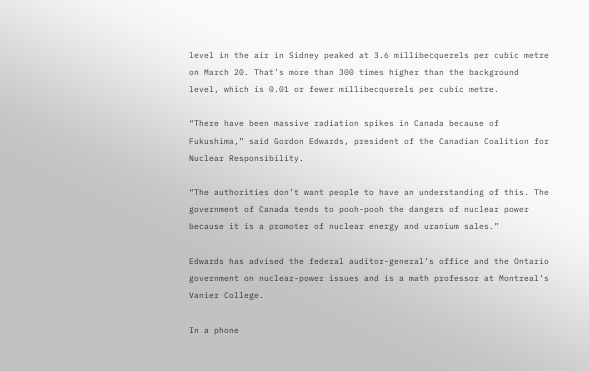level in the air in Sidney peaked at 3.6 millibecquerels per cubic metre on March 20. That’s more than 300 times higher than the background level, which is 0.01 or fewer millibecquerels per cubic metre.

“There have been massive radiation spikes in Canada because of Fukushima,” said Gordon Edwards, president of the Canadian Coalition for Nuclear Responsibility.

“The authorities don’t want people to have an understanding of this. The government of Canada tends to pooh-pooh the dangers of nuclear power because it is a promoter of nuclear energy and uranium sales.”

Edwards has advised the federal auditor-general’s office and the Ontario government on nuclear-power issues and is a math professor at Montreal’s Vanier College.

In a phone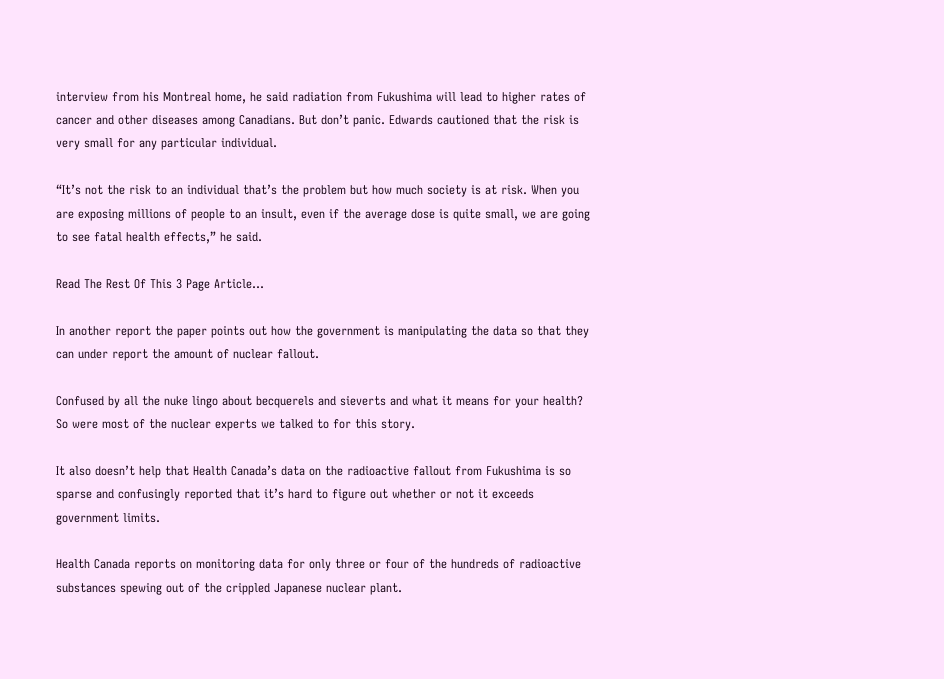interview from his Montreal home, he said radiation from Fukushima will lead to higher rates of cancer and other diseases among Canadians. But don’t panic. Edwards cautioned that the risk is very small for any particular individual.

“It’s not the risk to an individual that’s the problem but how much society is at risk. When you are exposing millions of people to an insult, even if the average dose is quite small, we are going to see fatal health effects,” he said.

Read The Rest Of This 3 Page Article…

In another report the paper points out how the government is manipulating the data so that they can under report the amount of nuclear fallout.

Confused by all the nuke lingo about becquerels and sieverts and what it means for your health? So were most of the nuclear experts we talked to for this story.

It also doesn’t help that Health Canada’s data on the radioactive fallout from Fukushima is so sparse and confusingly reported that it’s hard to figure out whether or not it exceeds government limits.

Health Canada reports on monitoring data for only three or four of the hundreds of radioactive substances spewing out of the crippled Japanese nuclear plant.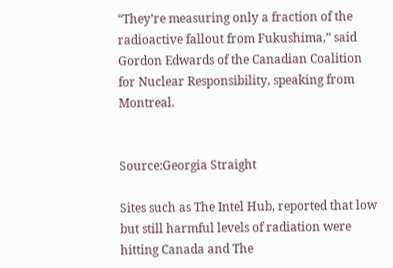“They’re measuring only a fraction of the radioactive fallout from Fukushima,” said Gordon Edwards of the Canadian Coalition for Nuclear Responsibility, speaking from Montreal.


Source:Georgia Straight

Sites such as The Intel Hub, reported that low but still harmful levels of radiation were hitting Canada and The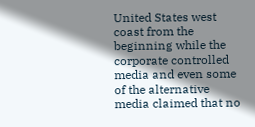United States west coast from the beginning while the corporate controlled media and even some of the alternative media claimed that no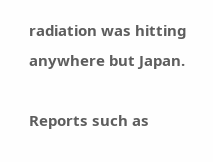radiation was hitting anywhere but Japan.

Reports such as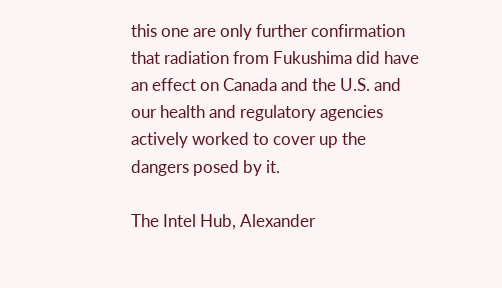this one are only further confirmation that radiation from Fukushima did have an effect on Canada and the U.S. and our health and regulatory agencies actively worked to cover up the dangers posed by it.

The Intel Hub, Alexander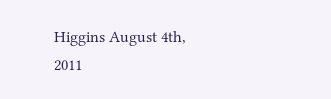Higgins August 4th, 2011